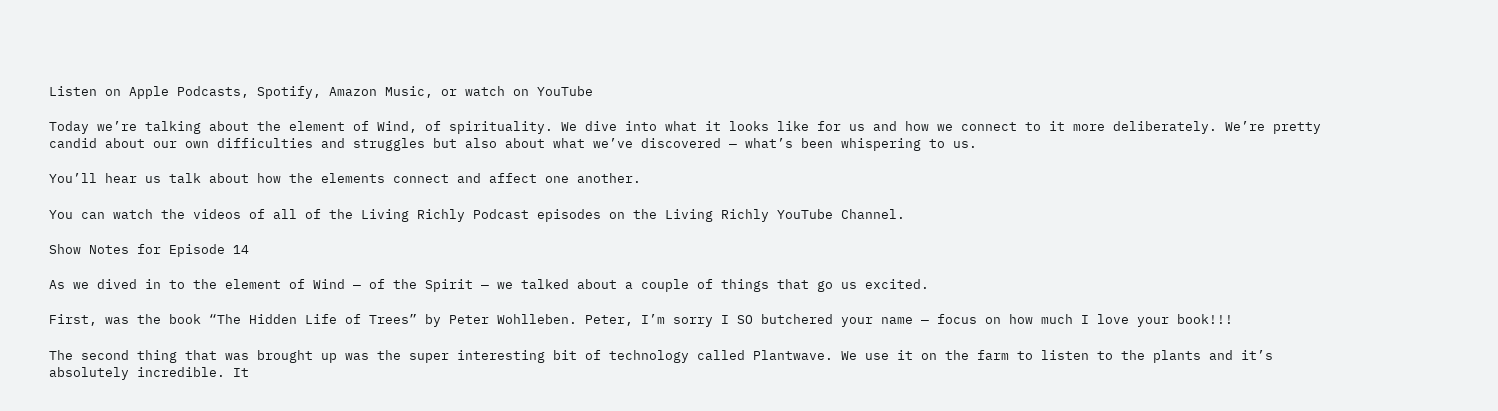Listen on Apple Podcasts, Spotify, Amazon Music, or watch on YouTube

Today we’re talking about the element of Wind, of spirituality. We dive into what it looks like for us and how we connect to it more deliberately. We’re pretty candid about our own difficulties and struggles but also about what we’ve discovered — what’s been whispering to us.

You’ll hear us talk about how the elements connect and affect one another.

You can watch the videos of all of the Living Richly Podcast episodes on the Living Richly YouTube Channel.

Show Notes for Episode 14

As we dived in to the element of Wind — of the Spirit — we talked about a couple of things that go us excited.

First, was the book “The Hidden Life of Trees” by Peter Wohlleben. Peter, I’m sorry I SO butchered your name — focus on how much I love your book!!!

The second thing that was brought up was the super interesting bit of technology called Plantwave. We use it on the farm to listen to the plants and it’s absolutely incredible. It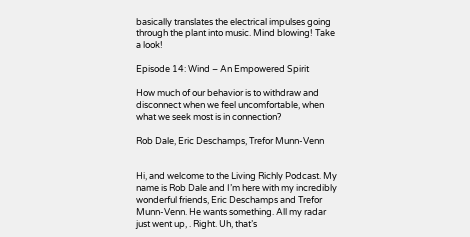basically translates the electrical impulses going through the plant into music. Mind blowing! Take a look!

Episode 14: Wind – An Empowered Spirit

How much of our behavior is to withdraw and disconnect when we feel uncomfortable, when what we seek most is in connection?

Rob Dale, Eric Deschamps, Trefor Munn-Venn


Hi, and welcome to the Living Richly Podcast. My name is Rob Dale and I’m here with my incredibly wonderful friends, Eric Deschamps and Trefor Munn-Venn. He wants something. All my radar just went up, . Right. Uh, that’s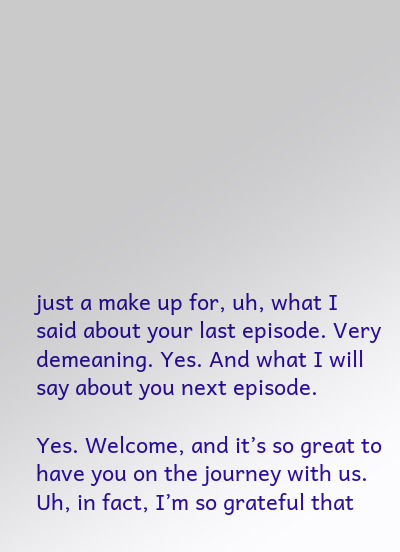just a make up for, uh, what I said about your last episode. Very demeaning. Yes. And what I will say about you next episode.

Yes. Welcome, and it’s so great to have you on the journey with us. Uh, in fact, I’m so grateful that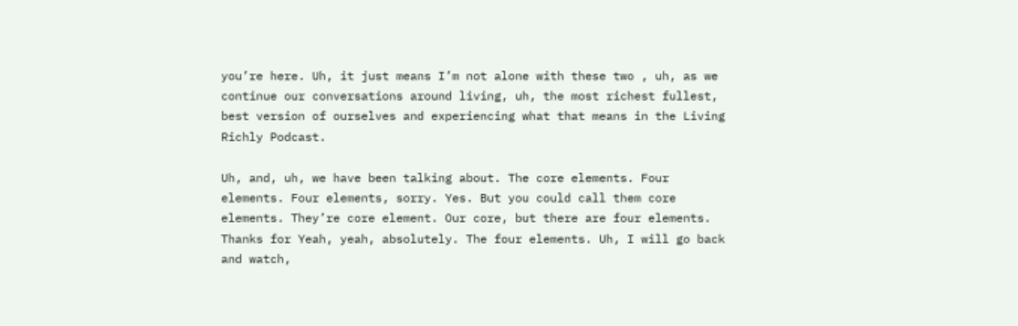you’re here. Uh, it just means I’m not alone with these two , uh, as we continue our conversations around living, uh, the most richest fullest, best version of ourselves and experiencing what that means in the Living Richly Podcast.

Uh, and, uh, we have been talking about. The core elements. Four elements. Four elements, sorry. Yes. But you could call them core elements. They’re core element. Our core, but there are four elements. Thanks for Yeah, yeah, absolutely. The four elements. Uh, I will go back and watch,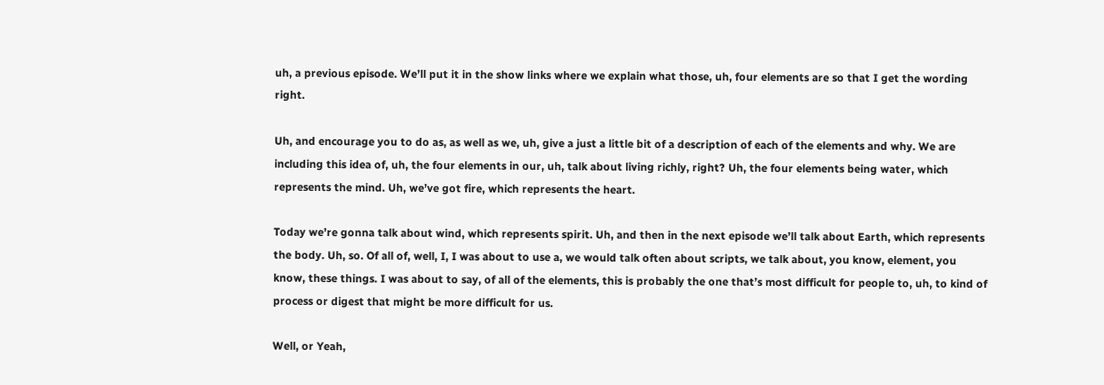uh, a previous episode. We’ll put it in the show links where we explain what those, uh, four elements are so that I get the wording right.

Uh, and encourage you to do as, as well as we, uh, give a just a little bit of a description of each of the elements and why. We are including this idea of, uh, the four elements in our, uh, talk about living richly, right? Uh, the four elements being water, which represents the mind. Uh, we’ve got fire, which represents the heart.

Today we’re gonna talk about wind, which represents spirit. Uh, and then in the next episode we’ll talk about Earth, which represents the body. Uh, so. Of all of, well, I, I was about to use a, we would talk often about scripts, we talk about, you know, element, you know, these things. I was about to say, of all of the elements, this is probably the one that’s most difficult for people to, uh, to kind of process or digest that might be more difficult for us.

Well, or Yeah,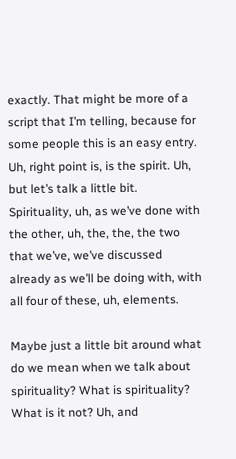exactly. That might be more of a script that I’m telling, because for some people this is an easy entry. Uh, right point is, is the spirit. Uh, but let’s talk a little bit. Spirituality, uh, as we’ve done with the other, uh, the, the, the two that we’ve, we’ve discussed already as we’ll be doing with, with all four of these, uh, elements.

Maybe just a little bit around what do we mean when we talk about spirituality? What is spirituality? What is it not? Uh, and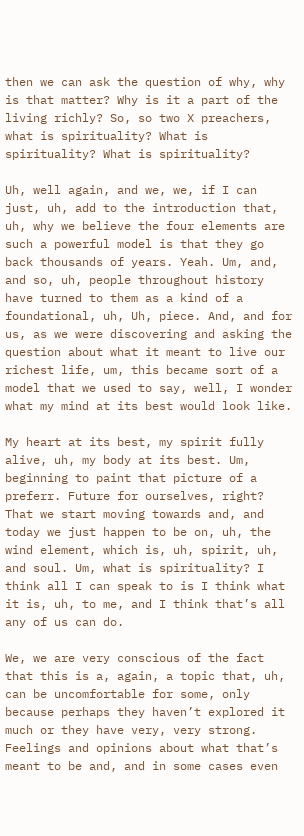then we can ask the question of why, why is that matter? Why is it a part of the living richly? So, so two X preachers, what is spirituality? What is spirituality? What is spirituality?

Uh, well again, and we, we, if I can just, uh, add to the introduction that, uh, why we believe the four elements are such a powerful model is that they go back thousands of years. Yeah. Um, and, and so, uh, people throughout history have turned to them as a kind of a foundational, uh, Uh, piece. And, and for us, as we were discovering and asking the question about what it meant to live our richest life, um, this became sort of a model that we used to say, well, I wonder what my mind at its best would look like.

My heart at its best, my spirit fully alive, uh, my body at its best. Um, beginning to paint that picture of a preferr. Future for ourselves, right? That we start moving towards and, and today we just happen to be on, uh, the wind element, which is, uh, spirit, uh, and soul. Um, what is spirituality? I think all I can speak to is I think what it is, uh, to me, and I think that’s all any of us can do.

We, we are very conscious of the fact that this is a, again, a topic that, uh, can be uncomfortable for some, only because perhaps they haven’t explored it much or they have very, very strong. Feelings and opinions about what that’s meant to be and, and in some cases even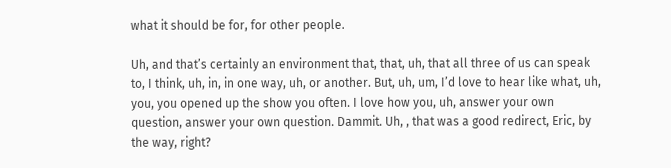what it should be for, for other people.

Uh, and that’s certainly an environment that, that, uh, that all three of us can speak to, I think, uh, in, in one way, uh, or another. But, uh, um, I’d love to hear like what, uh, you, you opened up the show you often. I love how you, uh, answer your own question, answer your own question. Dammit. Uh, , that was a good redirect, Eric, by the way, right?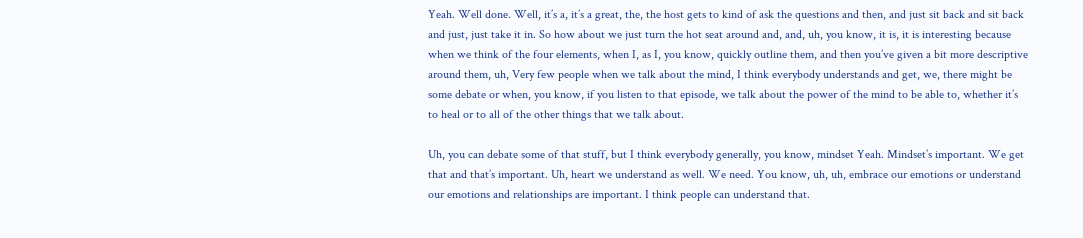Yeah. Well done. Well, it’s a, it’s a great, the, the host gets to kind of ask the questions and then, and just sit back and sit back and just, just take it in. So how about we just turn the hot seat around and, and, uh, you know, it is, it is interesting because when we think of the four elements, when I, as I, you know, quickly outline them, and then you’ve given a bit more descriptive around them, uh, Very few people when we talk about the mind, I think everybody understands and get, we, there might be some debate or when, you know, if you listen to that episode, we talk about the power of the mind to be able to, whether it’s to heal or to all of the other things that we talk about.

Uh, you can debate some of that stuff, but I think everybody generally, you know, mindset Yeah. Mindset’s important. We get that and that’s important. Uh, heart we understand as well. We need. You know, uh, uh, embrace our emotions or understand our emotions and relationships are important. I think people can understand that.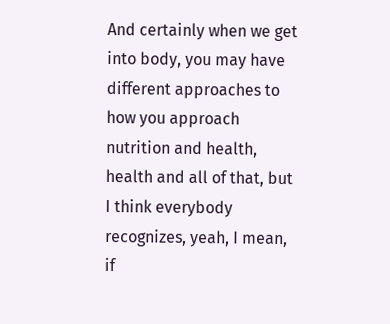And certainly when we get into body, you may have different approaches to how you approach nutrition and health, health and all of that, but I think everybody recognizes, yeah, I mean, if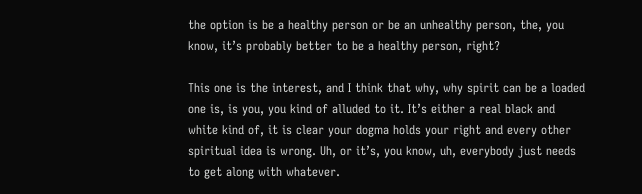the option is be a healthy person or be an unhealthy person, the, you know, it’s probably better to be a healthy person, right?

This one is the interest, and I think that why, why spirit can be a loaded one is, is you, you kind of alluded to it. It’s either a real black and white kind of, it is clear your dogma holds your right and every other spiritual idea is wrong. Uh, or it’s, you know, uh, everybody just needs to get along with whatever.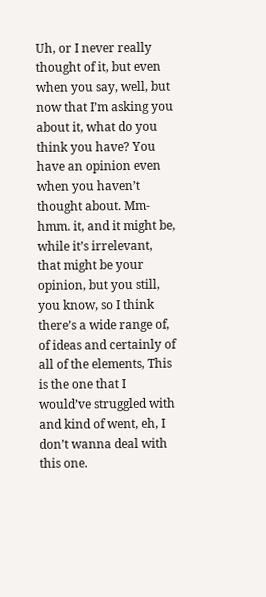Uh, or I never really thought of it, but even when you say, well, but now that I’m asking you about it, what do you think you have? You have an opinion even when you haven’t thought about. Mm-hmm. it, and it might be, while it’s irrelevant, that might be your opinion, but you still, you know, so I think there’s a wide range of, of ideas and certainly of all of the elements, This is the one that I would’ve struggled with and kind of went, eh, I don’t wanna deal with this one.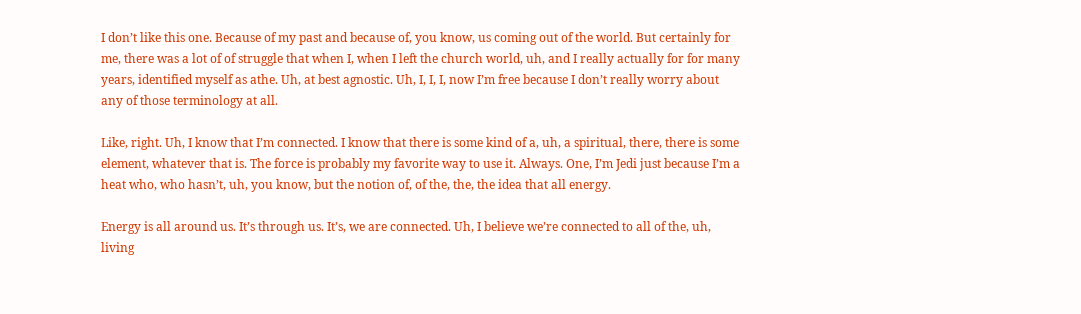I don’t like this one. Because of my past and because of, you know, us coming out of the world. But certainly for me, there was a lot of of struggle that when I, when I left the church world, uh, and I really actually for for many years, identified myself as athe. Uh, at best agnostic. Uh, I, I, I, now I’m free because I don’t really worry about any of those terminology at all.

Like, right. Uh, I know that I’m connected. I know that there is some kind of a, uh, a spiritual, there, there is some element, whatever that is. The force is probably my favorite way to use it. Always. One, I’m Jedi just because I’m a heat who, who hasn’t, uh, you know, but the notion of, of the, the, the idea that all energy.

Energy is all around us. It’s through us. It’s, we are connected. Uh, I believe we’re connected to all of the, uh, living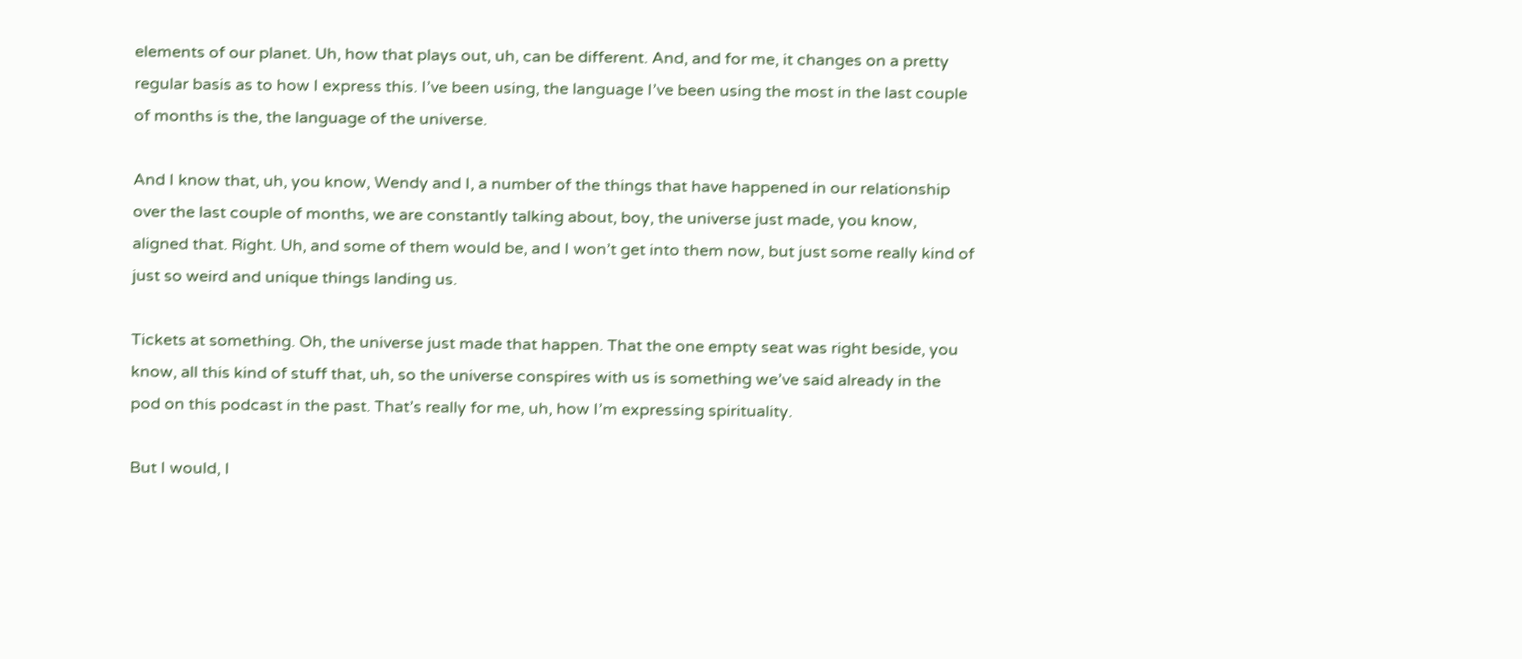elements of our planet. Uh, how that plays out, uh, can be different. And, and for me, it changes on a pretty regular basis as to how I express this. I’ve been using, the language I’ve been using the most in the last couple of months is the, the language of the universe.

And I know that, uh, you know, Wendy and I, a number of the things that have happened in our relationship over the last couple of months, we are constantly talking about, boy, the universe just made, you know, aligned that. Right. Uh, and some of them would be, and I won’t get into them now, but just some really kind of just so weird and unique things landing us.

Tickets at something. Oh, the universe just made that happen. That the one empty seat was right beside, you know, all this kind of stuff that, uh, so the universe conspires with us is something we’ve said already in the pod on this podcast in the past. That’s really for me, uh, how I’m expressing spirituality.

But I would, I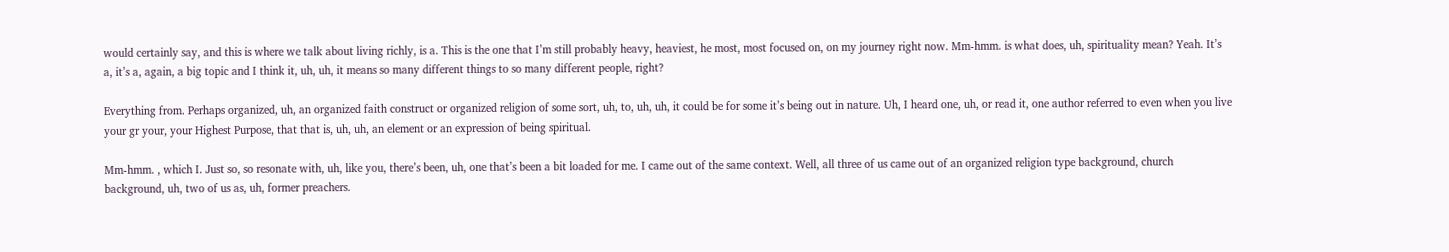would certainly say, and this is where we talk about living richly, is a. This is the one that I’m still probably heavy, heaviest, he most, most focused on, on my journey right now. Mm-hmm. is what does, uh, spirituality mean? Yeah. It’s a, it’s a, again, a big topic and I think it, uh, uh, it means so many different things to so many different people, right?

Everything from. Perhaps organized, uh, an organized faith construct or organized religion of some sort, uh, to, uh, uh, it could be for some it’s being out in nature. Uh, I heard one, uh, or read it, one author referred to even when you live your gr your, your Highest Purpose, that that is, uh, uh, an element or an expression of being spiritual.

Mm-hmm. , which I. Just so, so resonate with, uh, like you, there’s been, uh, one that’s been a bit loaded for me. I came out of the same context. Well, all three of us came out of an organized religion type background, church background, uh, two of us as, uh, former preachers.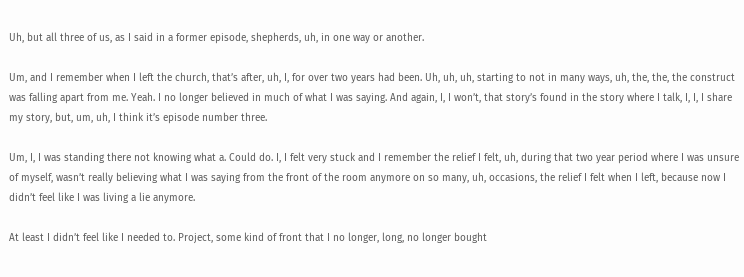Uh, but all three of us, as I said in a former episode, shepherds, uh, in one way or another.

Um, and I remember when I left the church, that’s after, uh, I, for over two years had been. Uh, uh, uh, starting to not in many ways, uh, the, the, the construct was falling apart from me. Yeah. I no longer believed in much of what I was saying. And again, I, I won’t, that story’s found in the story where I talk, I, I, I share my story, but, um, uh, I think it’s episode number three.

Um, I, I was standing there not knowing what a. Could do. I, I felt very stuck and I remember the relief I felt, uh, during that two year period where I was unsure of myself, wasn’t really believing what I was saying from the front of the room anymore on so many, uh, occasions, the relief I felt when I left, because now I didn’t feel like I was living a lie anymore.

At least I didn’t feel like I needed to. Project, some kind of front that I no longer, long, no longer bought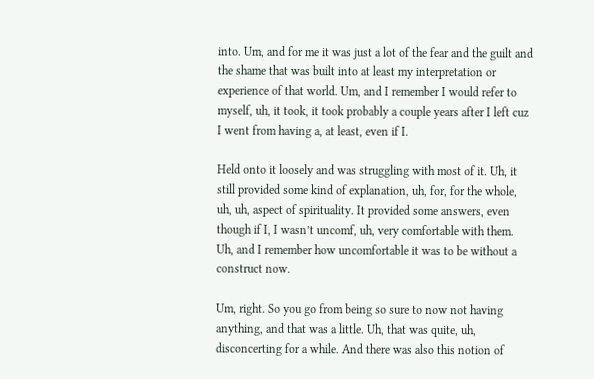into. Um, and for me it was just a lot of the fear and the guilt and the shame that was built into at least my interpretation or experience of that world. Um, and I remember I would refer to myself, uh, it took, it took probably a couple years after I left cuz I went from having a, at least, even if I.

Held onto it loosely and was struggling with most of it. Uh, it still provided some kind of explanation, uh, for, for the whole, uh, uh, aspect of spirituality. It provided some answers, even though if I, I wasn’t uncomf, uh, very comfortable with them. Uh, and I remember how uncomfortable it was to be without a construct now.

Um, right. So you go from being so sure to now not having anything, and that was a little. Uh, that was quite, uh, disconcerting for a while. And there was also this notion of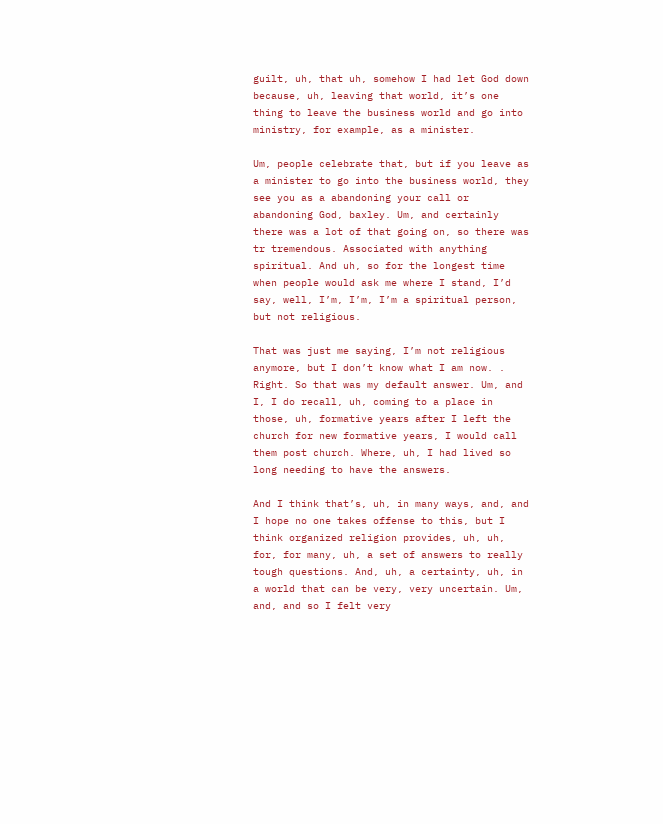guilt, uh, that uh, somehow I had let God down because, uh, leaving that world, it’s one thing to leave the business world and go into ministry, for example, as a minister.

Um, people celebrate that, but if you leave as a minister to go into the business world, they see you as a abandoning your call or abandoning God, baxley. Um, and certainly there was a lot of that going on, so there was tr tremendous. Associated with anything spiritual. And uh, so for the longest time when people would ask me where I stand, I’d say, well, I’m, I’m, I’m a spiritual person, but not religious.

That was just me saying, I’m not religious anymore, but I don’t know what I am now. . Right. So that was my default answer. Um, and I, I do recall, uh, coming to a place in those, uh, formative years after I left the church for new formative years, I would call them post church. Where, uh, I had lived so long needing to have the answers.

And I think that’s, uh, in many ways, and, and I hope no one takes offense to this, but I think organized religion provides, uh, uh, for, for many, uh, a set of answers to really tough questions. And, uh, a certainty, uh, in a world that can be very, very uncertain. Um, and, and so I felt very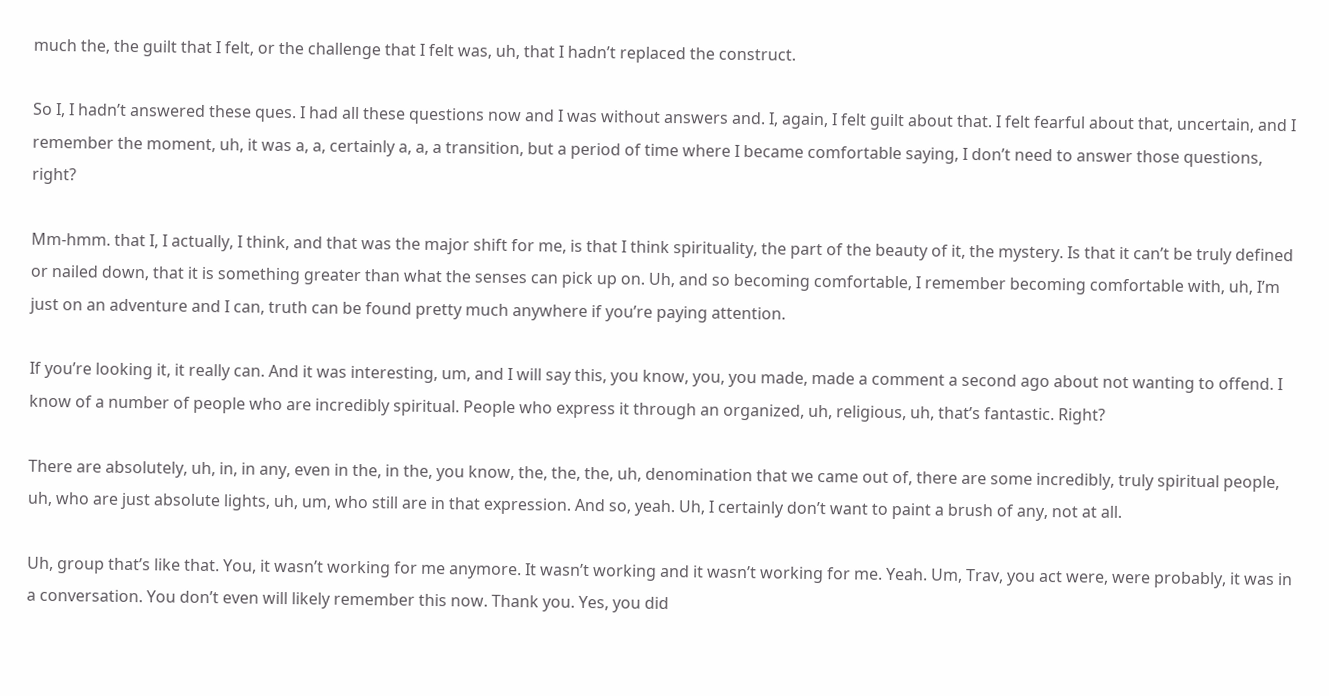much the, the guilt that I felt, or the challenge that I felt was, uh, that I hadn’t replaced the construct.

So I, I hadn’t answered these ques. I had all these questions now and I was without answers and. I, again, I felt guilt about that. I felt fearful about that, uncertain, and I remember the moment, uh, it was a, a, certainly a, a, a transition, but a period of time where I became comfortable saying, I don’t need to answer those questions, right?

Mm-hmm. that I, I actually, I think, and that was the major shift for me, is that I think spirituality, the part of the beauty of it, the mystery. Is that it can’t be truly defined or nailed down, that it is something greater than what the senses can pick up on. Uh, and so becoming comfortable, I remember becoming comfortable with, uh, I’m just on an adventure and I can, truth can be found pretty much anywhere if you’re paying attention.

If you’re looking it, it really can. And it was interesting, um, and I will say this, you know, you, you made, made a comment a second ago about not wanting to offend. I know of a number of people who are incredibly spiritual. People who express it through an organized, uh, religious, uh, that’s fantastic. Right?

There are absolutely, uh, in, in any, even in the, in the, you know, the, the, the, uh, denomination that we came out of, there are some incredibly, truly spiritual people, uh, who are just absolute lights, uh, um, who still are in that expression. And so, yeah. Uh, I certainly don’t want to paint a brush of any, not at all.

Uh, group that’s like that. You, it wasn’t working for me anymore. It wasn’t working and it wasn’t working for me. Yeah. Um, Trav, you act were, were probably, it was in a conversation. You don’t even will likely remember this now. Thank you. Yes, you did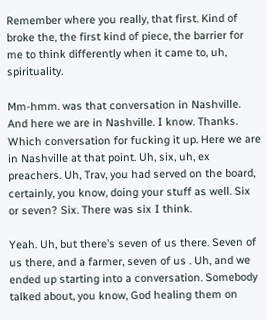Remember where you really, that first. Kind of broke the, the first kind of piece, the barrier for me to think differently when it came to, uh, spirituality.

Mm-hmm. was that conversation in Nashville. And here we are in Nashville. I know. Thanks. Which conversation for fucking it up. Here we are in Nashville at that point. Uh, six, uh, ex preachers. Uh, Trav, you had served on the board, certainly, you know, doing your stuff as well. Six or seven? Six. There was six I think.

Yeah. Uh, but there’s seven of us there. Seven of us there, and a farmer, seven of us . Uh, and we ended up starting into a conversation. Somebody talked about, you know, God healing them on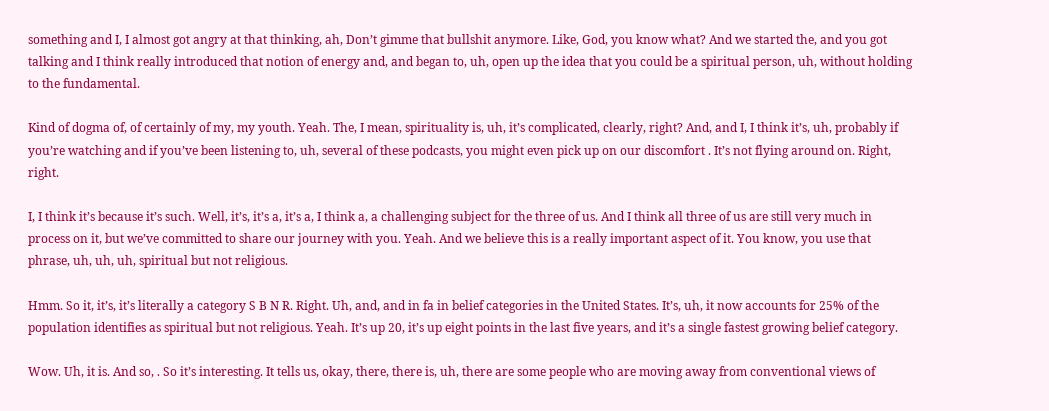something and I, I almost got angry at that thinking, ah, Don’t gimme that bullshit anymore. Like, God, you know what? And we started the, and you got talking and I think really introduced that notion of energy and, and began to, uh, open up the idea that you could be a spiritual person, uh, without holding to the fundamental.

Kind of dogma of, of certainly of my, my youth. Yeah. The, I mean, spirituality is, uh, it’s complicated, clearly, right? And, and I, I think it’s, uh, probably if you’re watching and if you’ve been listening to, uh, several of these podcasts, you might even pick up on our discomfort . It’s not flying around on. Right, right.

I, I think it’s because it’s such. Well, it’s, it’s a, it’s a, I think a, a challenging subject for the three of us. And I think all three of us are still very much in process on it, but we’ve committed to share our journey with you. Yeah. And we believe this is a really important aspect of it. You know, you use that phrase, uh, uh, uh, spiritual but not religious.

Hmm. So it, it’s, it’s literally a category S B N R. Right. Uh, and, and in fa in belief categories in the United States. It’s, uh, it now accounts for 25% of the population identifies as spiritual but not religious. Yeah. It’s up 20, it’s up eight points in the last five years, and it’s a single fastest growing belief category.

Wow. Uh, it is. And so, . So it’s interesting. It tells us, okay, there, there is, uh, there are some people who are moving away from conventional views of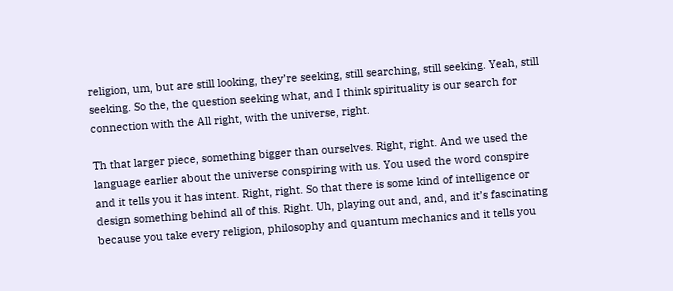religion, um, but are still looking, they’re seeking, still searching, still seeking. Yeah, still seeking. So the, the question seeking what, and I think spirituality is our search for connection with the All right, with the universe, right.

Th that larger piece, something bigger than ourselves. Right, right. And we used the language earlier about the universe conspiring with us. You used the word conspire and it tells you it has intent. Right, right. So that there is some kind of intelligence or design something behind all of this. Right. Uh, playing out and, and, and it’s fascinating because you take every religion, philosophy and quantum mechanics and it tells you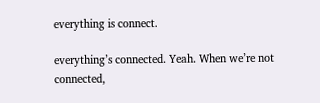everything is connect.

everything’s connected. Yeah. When we’re not connected,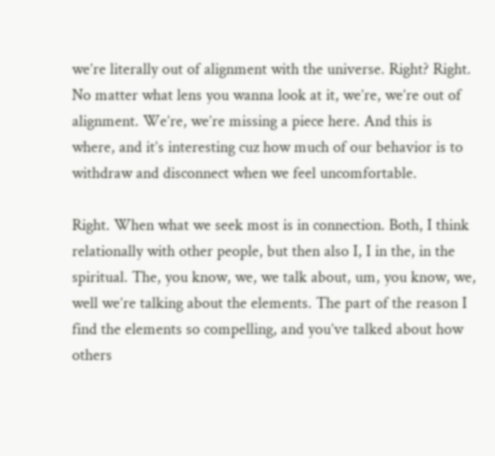we’re literally out of alignment with the universe. Right? Right. No matter what lens you wanna look at it, we’re, we’re out of alignment. We’re, we’re missing a piece here. And this is where, and it’s interesting cuz how much of our behavior is to withdraw and disconnect when we feel uncomfortable.

Right. When what we seek most is in connection. Both, I think relationally with other people, but then also I, I in the, in the spiritual. The, you know, we, we talk about, um, you know, we, well we’re talking about the elements. The part of the reason I find the elements so compelling, and you’ve talked about how others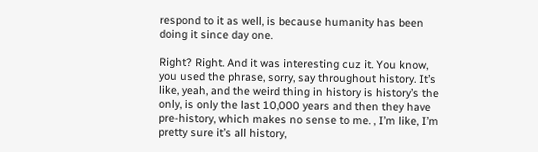respond to it as well, is because humanity has been doing it since day one.

Right? Right. And it was interesting cuz it. You know, you used the phrase, sorry, say throughout history. It’s like, yeah, and the weird thing in history is history’s the only, is only the last 10,000 years and then they have pre-history, which makes no sense to me. , I’m like, I’m pretty sure it’s all history,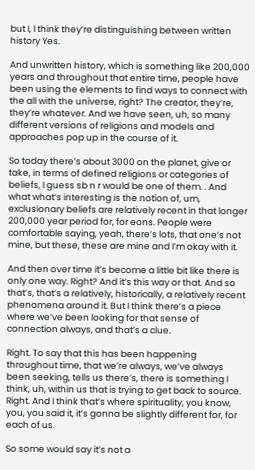but I, I think they’re distinguishing between written history Yes.

And unwritten history, which is something like 200,000 years and throughout that entire time, people have been using the elements to find ways to connect with the all with the universe, right? The creator, they’re, they’re whatever. And we have seen, uh, so many different versions of religions and models and approaches pop up in the course of it.

So today there’s about 3000 on the planet, give or take, in terms of defined religions or categories of beliefs, I guess sb n r would be one of them. . And what what’s interesting is the notion of, um, exclusionary beliefs are relatively recent in that longer 200,000 year period for, for eons. People were comfortable saying, yeah, there’s lots, that one’s not mine, but these, these are mine and I’m okay with it.

And then over time it’s become a little bit like there is only one way. Right? And it’s this way or that. And so that’s, that’s a relatively, historically, a relatively recent phenomena around it. But I think there’s a piece where we’ve been looking for that sense of connection always, and that’s a clue.

Right. To say that this has been happening throughout time, that we’re always, we’ve always been seeking, tells us there’s, there is something I think, uh, within us that is trying to get back to source. Right. And I think that’s where spirituality, you know, you, you said it, it’s gonna be slightly different for, for each of us.

So some would say it’s not a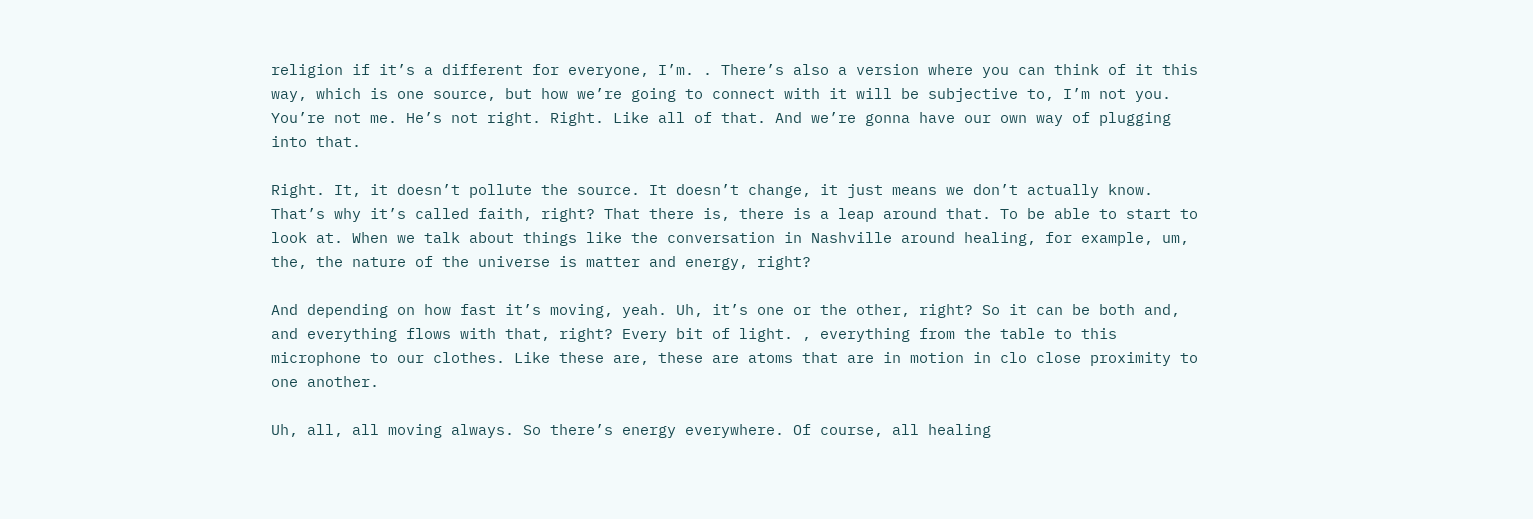religion if it’s a different for everyone, I’m. . There’s also a version where you can think of it this way, which is one source, but how we’re going to connect with it will be subjective to, I’m not you. You’re not me. He’s not right. Right. Like all of that. And we’re gonna have our own way of plugging into that.

Right. It, it doesn’t pollute the source. It doesn’t change, it just means we don’t actually know. That’s why it’s called faith, right? That there is, there is a leap around that. To be able to start to look at. When we talk about things like the conversation in Nashville around healing, for example, um, the, the nature of the universe is matter and energy, right?

And depending on how fast it’s moving, yeah. Uh, it’s one or the other, right? So it can be both and, and everything flows with that, right? Every bit of light. , everything from the table to this microphone to our clothes. Like these are, these are atoms that are in motion in clo close proximity to one another.

Uh, all, all moving always. So there’s energy everywhere. Of course, all healing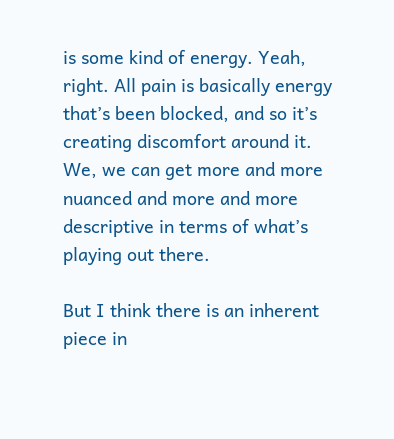is some kind of energy. Yeah, right. All pain is basically energy that’s been blocked, and so it’s creating discomfort around it. We, we can get more and more nuanced and more and more descriptive in terms of what’s playing out there.

But I think there is an inherent piece in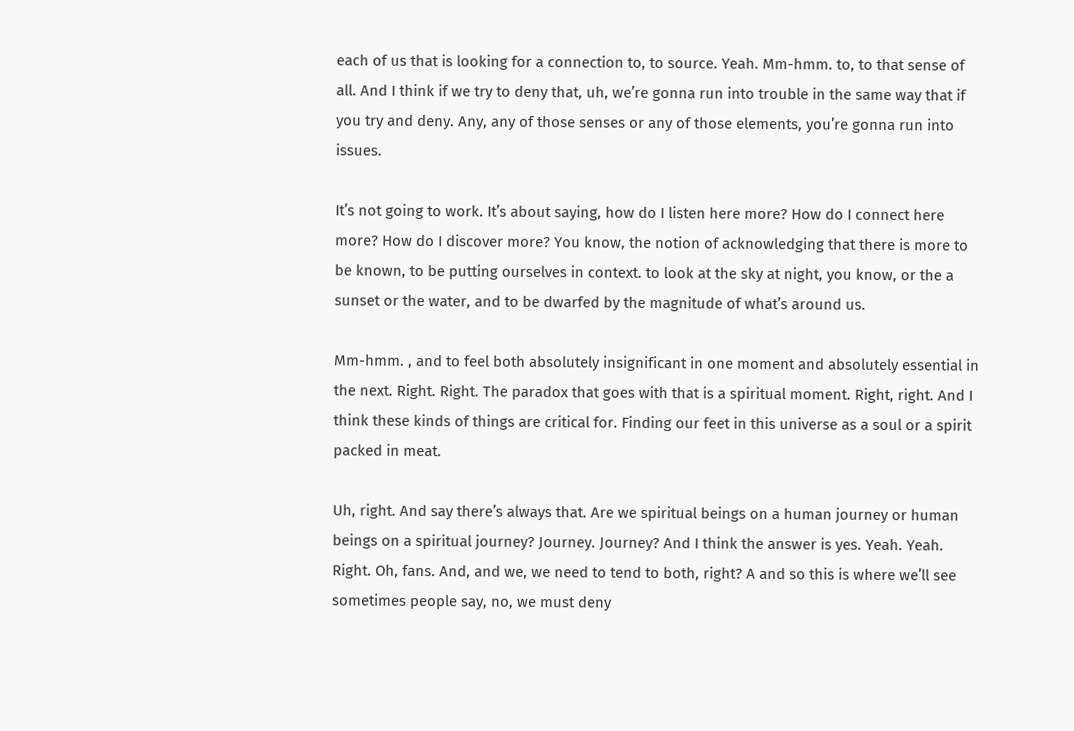each of us that is looking for a connection to, to source. Yeah. Mm-hmm. to, to that sense of all. And I think if we try to deny that, uh, we’re gonna run into trouble in the same way that if you try and deny. Any, any of those senses or any of those elements, you’re gonna run into issues.

It’s not going to work. It’s about saying, how do I listen here more? How do I connect here more? How do I discover more? You know, the notion of acknowledging that there is more to be known, to be putting ourselves in context. to look at the sky at night, you know, or the a sunset or the water, and to be dwarfed by the magnitude of what’s around us.

Mm-hmm. , and to feel both absolutely insignificant in one moment and absolutely essential in the next. Right. Right. The paradox that goes with that is a spiritual moment. Right, right. And I think these kinds of things are critical for. Finding our feet in this universe as a soul or a spirit packed in meat.

Uh, right. And say there’s always that. Are we spiritual beings on a human journey or human beings on a spiritual journey? Journey. Journey? And I think the answer is yes. Yeah. Yeah. Right. Oh, fans. And, and we, we need to tend to both, right? A and so this is where we’ll see sometimes people say, no, we must deny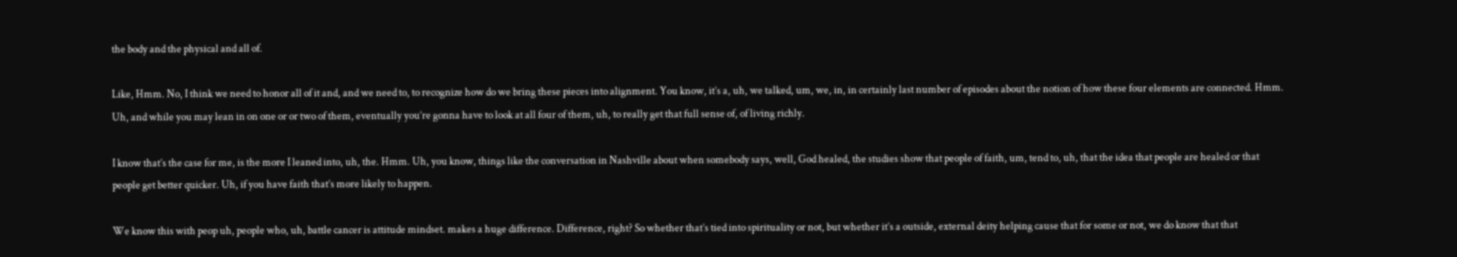the body and the physical and all of.

Like, Hmm. No, I think we need to honor all of it and, and we need to, to recognize how do we bring these pieces into alignment. You know, it’s a, uh, we talked, um, we, in, in certainly last number of episodes about the notion of how these four elements are connected. Hmm. Uh, and while you may lean in on one or or two of them, eventually you’re gonna have to look at all four of them, uh, to really get that full sense of, of living richly.

I know that’s the case for me, is the more I leaned into, uh, the. Hmm. Uh, you know, things like the conversation in Nashville about when somebody says, well, God healed, the studies show that people of faith, um, tend to, uh, that the idea that people are healed or that people get better quicker. Uh, if you have faith that’s more likely to happen.

We know this with peop uh, people who, uh, battle cancer is attitude mindset. makes a huge difference. Difference, right? So whether that’s tied into spirituality or not, but whether it’s a outside, external deity helping cause that for some or not, we do know that that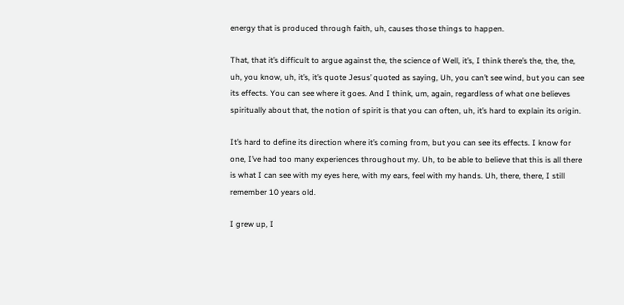energy that is produced through faith, uh, causes those things to happen.

That, that it’s difficult to argue against the, the science of Well, it’s, I think there’s the, the, the, uh, you know, uh, it’s, it’s quote Jesus’ quoted as saying, Uh, you can’t see wind, but you can see its effects. You can see where it goes. And I think, um, again, regardless of what one believes spiritually about that, the notion of spirit is that you can often, uh, it’s hard to explain its origin.

It’s hard to define its direction where it’s coming from, but you can see its effects. I know for one, I’ve had too many experiences throughout my. Uh, to be able to believe that this is all there is what I can see with my eyes here, with my ears, feel with my hands. Uh, there, there, I still remember 10 years old.

I grew up, I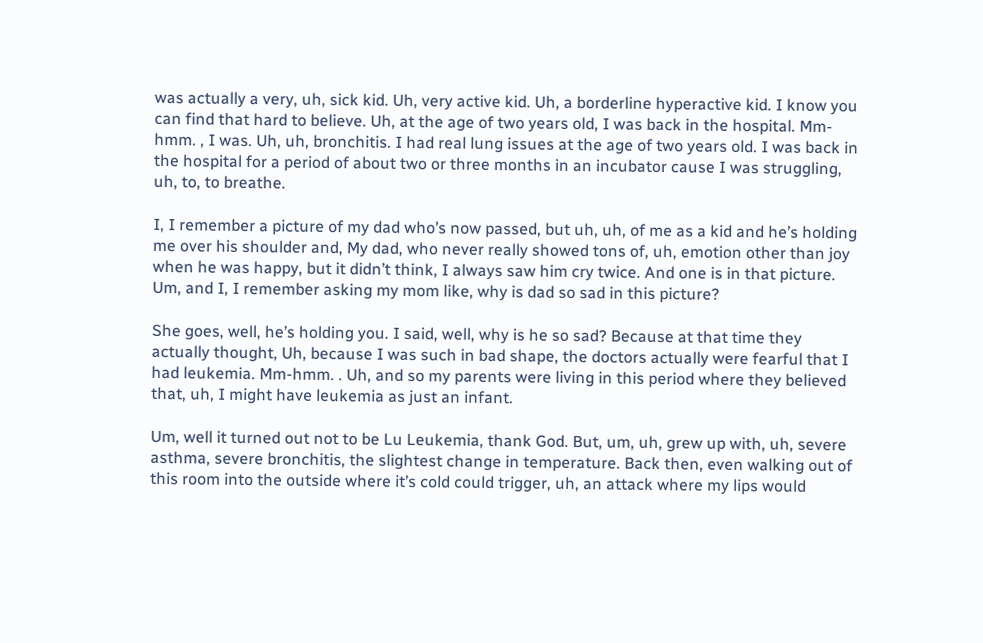was actually a very, uh, sick kid. Uh, very active kid. Uh, a borderline hyperactive kid. I know you can find that hard to believe. Uh, at the age of two years old, I was back in the hospital. Mm-hmm. , I was. Uh, uh, bronchitis. I had real lung issues at the age of two years old. I was back in the hospital for a period of about two or three months in an incubator cause I was struggling, uh, to, to breathe.

I, I remember a picture of my dad who’s now passed, but uh, uh, of me as a kid and he’s holding me over his shoulder and, My dad, who never really showed tons of, uh, emotion other than joy when he was happy, but it didn’t think, I always saw him cry twice. And one is in that picture. Um, and I, I remember asking my mom like, why is dad so sad in this picture?

She goes, well, he’s holding you. I said, well, why is he so sad? Because at that time they actually thought, Uh, because I was such in bad shape, the doctors actually were fearful that I had leukemia. Mm-hmm. . Uh, and so my parents were living in this period where they believed that, uh, I might have leukemia as just an infant.

Um, well it turned out not to be Lu Leukemia, thank God. But, um, uh, grew up with, uh, severe asthma, severe bronchitis, the slightest change in temperature. Back then, even walking out of this room into the outside where it’s cold could trigger, uh, an attack where my lips would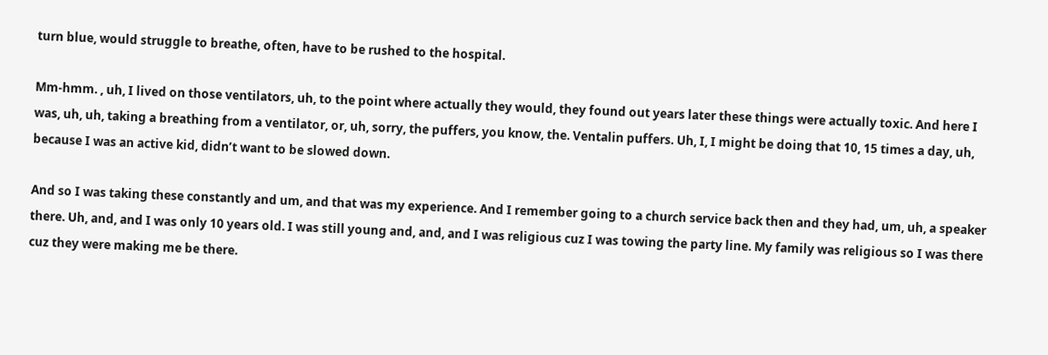turn blue, would struggle to breathe, often, have to be rushed to the hospital.

Mm-hmm. , uh, I lived on those ventilators, uh, to the point where actually they would, they found out years later these things were actually toxic. And here I was, uh, uh, taking a breathing from a ventilator, or, uh, sorry, the puffers, you know, the. Ventalin puffers. Uh, I, I might be doing that 10, 15 times a day, uh, because I was an active kid, didn’t want to be slowed down.

And so I was taking these constantly and um, and that was my experience. And I remember going to a church service back then and they had, um, uh, a speaker there. Uh, and, and I was only 10 years old. I was still young and, and, and I was religious cuz I was towing the party line. My family was religious so I was there cuz they were making me be there.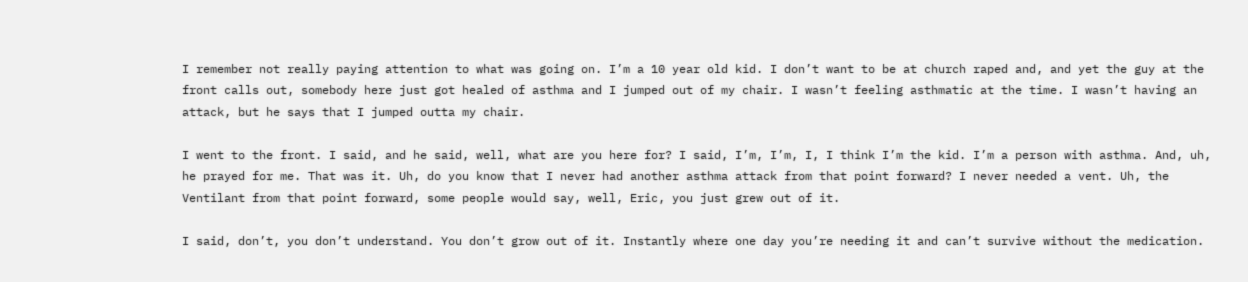I remember not really paying attention to what was going on. I’m a 10 year old kid. I don’t want to be at church raped and, and yet the guy at the front calls out, somebody here just got healed of asthma and I jumped out of my chair. I wasn’t feeling asthmatic at the time. I wasn’t having an attack, but he says that I jumped outta my chair.

I went to the front. I said, and he said, well, what are you here for? I said, I’m, I’m, I, I think I’m the kid. I’m a person with asthma. And, uh, he prayed for me. That was it. Uh, do you know that I never had another asthma attack from that point forward? I never needed a vent. Uh, the Ventilant from that point forward, some people would say, well, Eric, you just grew out of it.

I said, don’t, you don’t understand. You don’t grow out of it. Instantly where one day you’re needing it and can’t survive without the medication.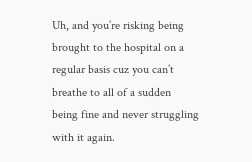Uh, and you’re risking being brought to the hospital on a regular basis cuz you can’t breathe to all of a sudden being fine and never struggling with it again.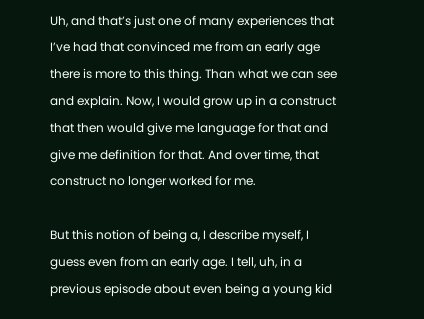Uh, and that’s just one of many experiences that I’ve had that convinced me from an early age there is more to this thing. Than what we can see and explain. Now, I would grow up in a construct that then would give me language for that and give me definition for that. And over time, that construct no longer worked for me.

But this notion of being a, I describe myself, I guess even from an early age. I tell, uh, in a previous episode about even being a young kid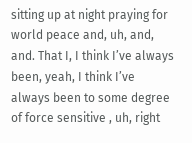sitting up at night praying for world peace and, uh, and, and. That I, I think I’ve always been, yeah, I think I’ve always been to some degree of force sensitive , uh, right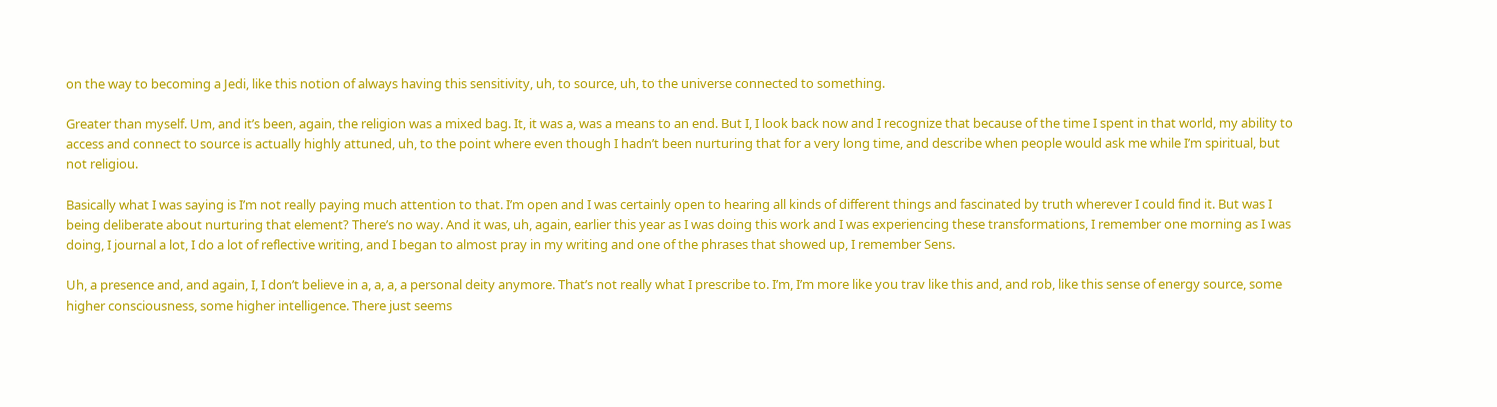on the way to becoming a Jedi, like this notion of always having this sensitivity, uh, to source, uh, to the universe connected to something.

Greater than myself. Um, and it’s been, again, the religion was a mixed bag. It, it was a, was a means to an end. But I, I look back now and I recognize that because of the time I spent in that world, my ability to access and connect to source is actually highly attuned, uh, to the point where even though I hadn’t been nurturing that for a very long time, and describe when people would ask me while I’m spiritual, but not religiou.

Basically what I was saying is I’m not really paying much attention to that. I’m open and I was certainly open to hearing all kinds of different things and fascinated by truth wherever I could find it. But was I being deliberate about nurturing that element? There’s no way. And it was, uh, again, earlier this year as I was doing this work and I was experiencing these transformations, I remember one morning as I was doing, I journal a lot, I do a lot of reflective writing, and I began to almost pray in my writing and one of the phrases that showed up, I remember Sens.

Uh, a presence and, and again, I, I don’t believe in a, a, a, a personal deity anymore. That’s not really what I prescribe to. I’m, I’m more like you trav like this and, and rob, like this sense of energy source, some higher consciousness, some higher intelligence. There just seems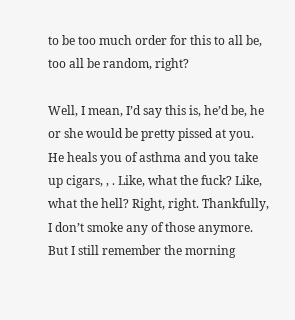to be too much order for this to all be, too all be random, right?

Well, I mean, I’d say this is, he’d be, he or she would be pretty pissed at you. He heals you of asthma and you take up cigars, , . Like, what the fuck? Like, what the hell? Right, right. Thankfully, I don’t smoke any of those anymore. But I still remember the morning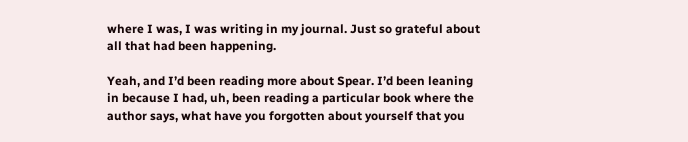where I was, I was writing in my journal. Just so grateful about all that had been happening.

Yeah, and I’d been reading more about Spear. I’d been leaning in because I had, uh, been reading a particular book where the author says, what have you forgotten about yourself that you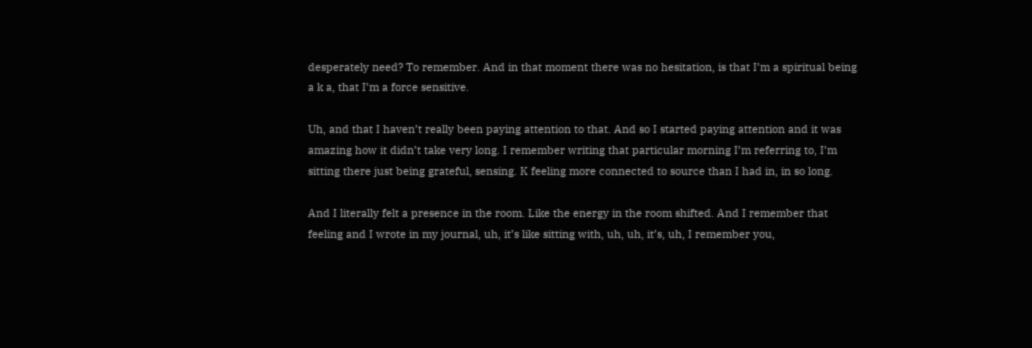desperately need? To remember. And in that moment there was no hesitation, is that I’m a spiritual being a k a, that I’m a force sensitive.

Uh, and that I haven’t really been paying attention to that. And so I started paying attention and it was amazing how it didn’t take very long. I remember writing that particular morning I’m referring to, I’m sitting there just being grateful, sensing. K feeling more connected to source than I had in, in so long.

And I literally felt a presence in the room. Like the energy in the room shifted. And I remember that feeling and I wrote in my journal, uh, it’s like sitting with, uh, uh, it’s, uh, I remember you,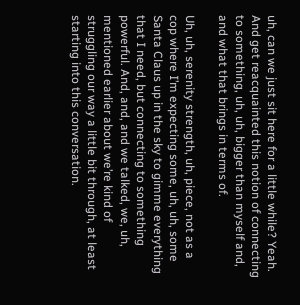uh, can we just sit here for a little while? Yeah. And get reacquainted this notion of connecting to something, uh, uh, bigger than myself and, and what that brings in terms of.

Uh, uh, serenity strength, uh, piece, not as a cop where I’m expecting some, uh, uh, some Santa Claus up in the sky to gimme everything that I need, but connecting to something powerful. And, and, and we talked, we, uh, mentioned earlier about we’re kind of struggling our way a little bit through, at least starting into this conversation.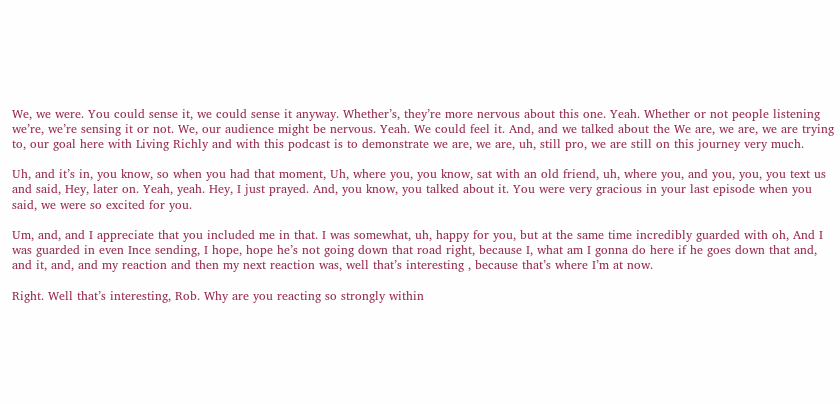We, we were. You could sense it, we could sense it anyway. Whether’s, they’re more nervous about this one. Yeah. Whether or not people listening we’re, we’re sensing it or not. We, our audience might be nervous. Yeah. We could feel it. And, and we talked about the We are, we are, we are trying to, our goal here with Living Richly and with this podcast is to demonstrate we are, we are, uh, still pro, we are still on this journey very much.

Uh, and it’s in, you know, so when you had that moment, Uh, where you, you know, sat with an old friend, uh, where you, and you, you, you text us and said, Hey, later on. Yeah, yeah. Hey, I just prayed. And, you know, you talked about it. You were very gracious in your last episode when you said, we were so excited for you.

Um, and, and I appreciate that you included me in that. I was somewhat, uh, happy for you, but at the same time incredibly guarded with oh, And I was guarded in even Ince sending, I hope, hope he’s not going down that road right, because I, what am I gonna do here if he goes down that and, and it, and, and my reaction and then my next reaction was, well that’s interesting , because that’s where I’m at now.

Right. Well that’s interesting, Rob. Why are you reacting so strongly within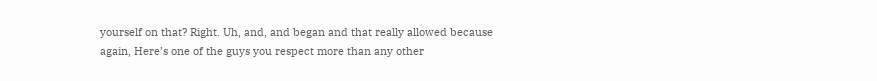yourself on that? Right. Uh, and, and began and that really allowed because again, Here’s one of the guys you respect more than any other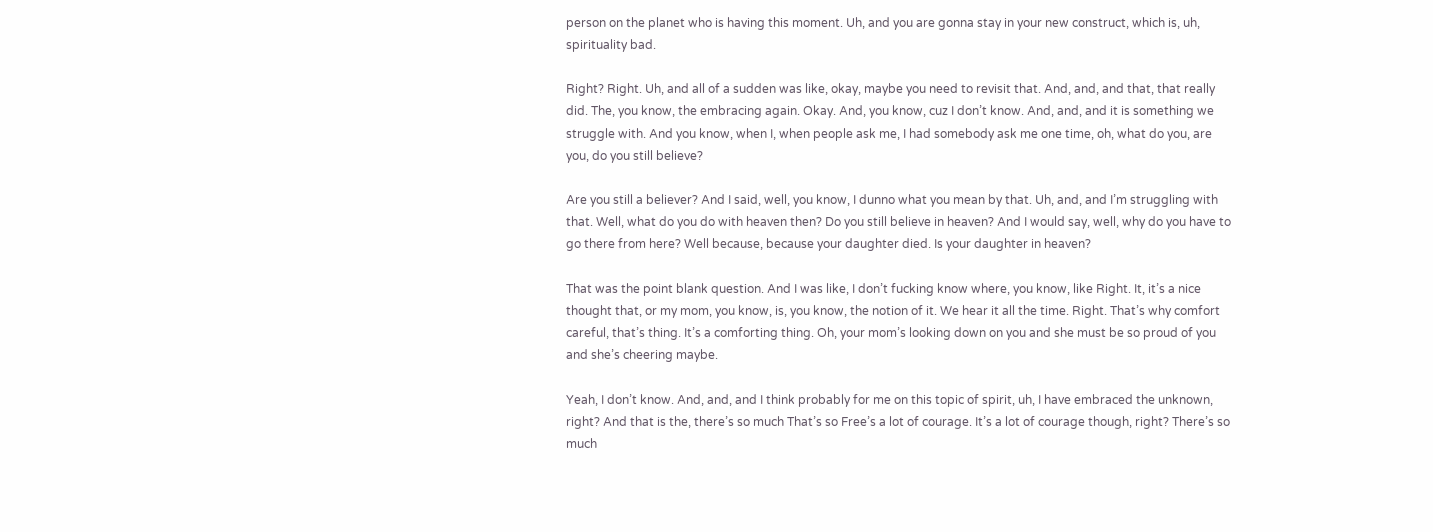person on the planet who is having this moment. Uh, and you are gonna stay in your new construct, which is, uh, spirituality bad.

Right? Right. Uh, and all of a sudden was like, okay, maybe you need to revisit that. And, and, and that, that really did. The, you know, the embracing again. Okay. And, you know, cuz I don’t know. And, and, and it is something we struggle with. And you know, when I, when people ask me, I had somebody ask me one time, oh, what do you, are you, do you still believe?

Are you still a believer? And I said, well, you know, I dunno what you mean by that. Uh, and, and I’m struggling with that. Well, what do you do with heaven then? Do you still believe in heaven? And I would say, well, why do you have to go there from here? Well because, because your daughter died. Is your daughter in heaven?

That was the point blank question. And I was like, I don’t fucking know where, you know, like Right. It, it’s a nice thought that, or my mom, you know, is, you know, the notion of it. We hear it all the time. Right. That’s why comfort careful, that’s thing. It’s a comforting thing. Oh, your mom’s looking down on you and she must be so proud of you and she’s cheering maybe.

Yeah, I don’t know. And, and, and I think probably for me on this topic of spirit, uh, I have embraced the unknown, right? And that is the, there’s so much That’s so Free’s a lot of courage. It’s a lot of courage though, right? There’s so much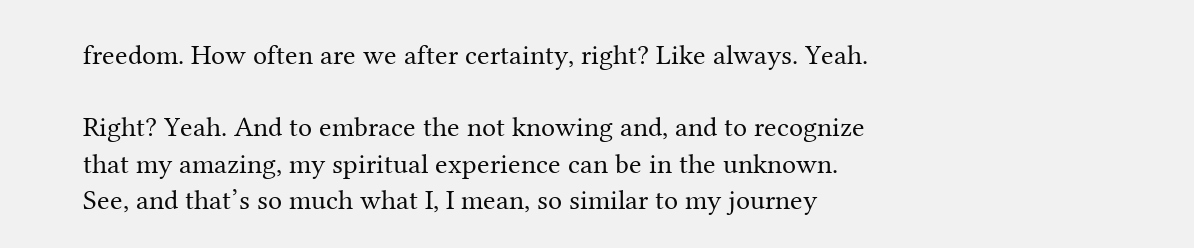freedom. How often are we after certainty, right? Like always. Yeah.

Right? Yeah. And to embrace the not knowing and, and to recognize that my amazing, my spiritual experience can be in the unknown. See, and that’s so much what I, I mean, so similar to my journey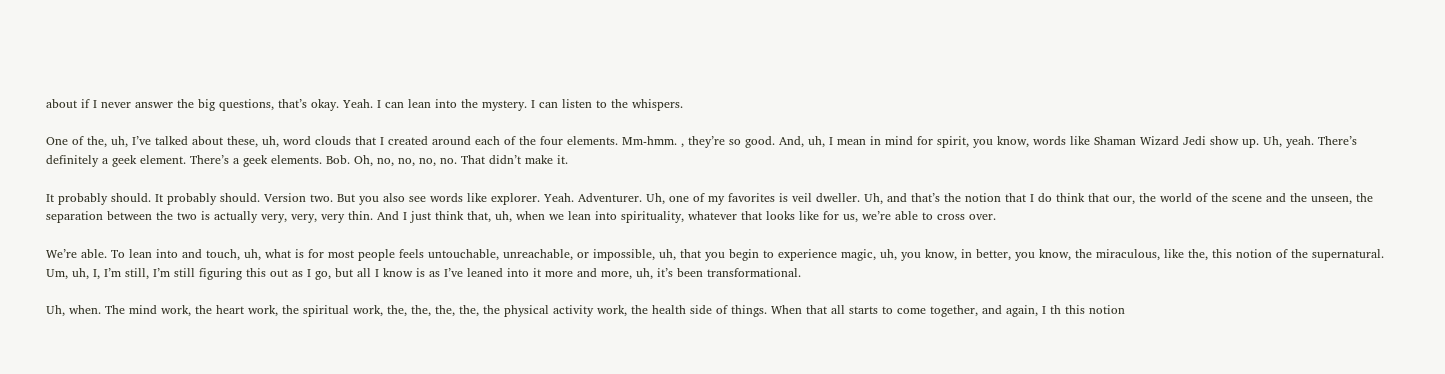about if I never answer the big questions, that’s okay. Yeah. I can lean into the mystery. I can listen to the whispers.

One of the, uh, I’ve talked about these, uh, word clouds that I created around each of the four elements. Mm-hmm. , they’re so good. And, uh, I mean in mind for spirit, you know, words like Shaman Wizard Jedi show up. Uh, yeah. There’s definitely a geek element. There’s a geek elements. Bob. Oh, no, no, no, no. That didn’t make it.

It probably should. It probably should. Version two. But you also see words like explorer. Yeah. Adventurer. Uh, one of my favorites is veil dweller. Uh, and that’s the notion that I do think that our, the world of the scene and the unseen, the separation between the two is actually very, very, very thin. And I just think that, uh, when we lean into spirituality, whatever that looks like for us, we’re able to cross over.

We’re able. To lean into and touch, uh, what is for most people feels untouchable, unreachable, or impossible, uh, that you begin to experience magic, uh, you know, in better, you know, the miraculous, like the, this notion of the supernatural. Um, uh, I, I’m still, I’m still figuring this out as I go, but all I know is as I’ve leaned into it more and more, uh, it’s been transformational.

Uh, when. The mind work, the heart work, the spiritual work, the, the, the, the, the physical activity work, the health side of things. When that all starts to come together, and again, I th this notion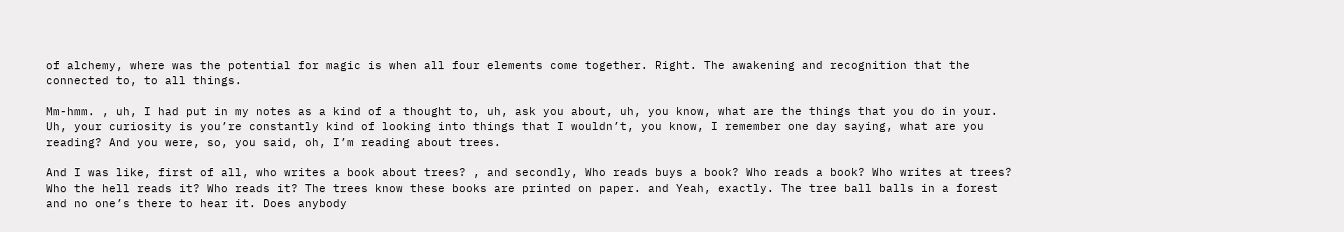of alchemy, where was the potential for magic is when all four elements come together. Right. The awakening and recognition that the connected to, to all things.

Mm-hmm. , uh, I had put in my notes as a kind of a thought to, uh, ask you about, uh, you know, what are the things that you do in your. Uh, your curiosity is you’re constantly kind of looking into things that I wouldn’t, you know, I remember one day saying, what are you reading? And you were, so, you said, oh, I’m reading about trees.

And I was like, first of all, who writes a book about trees? , and secondly, Who reads buys a book? Who reads a book? Who writes at trees? Who the hell reads it? Who reads it? The trees know these books are printed on paper. and Yeah, exactly. The tree ball balls in a forest and no one’s there to hear it. Does anybody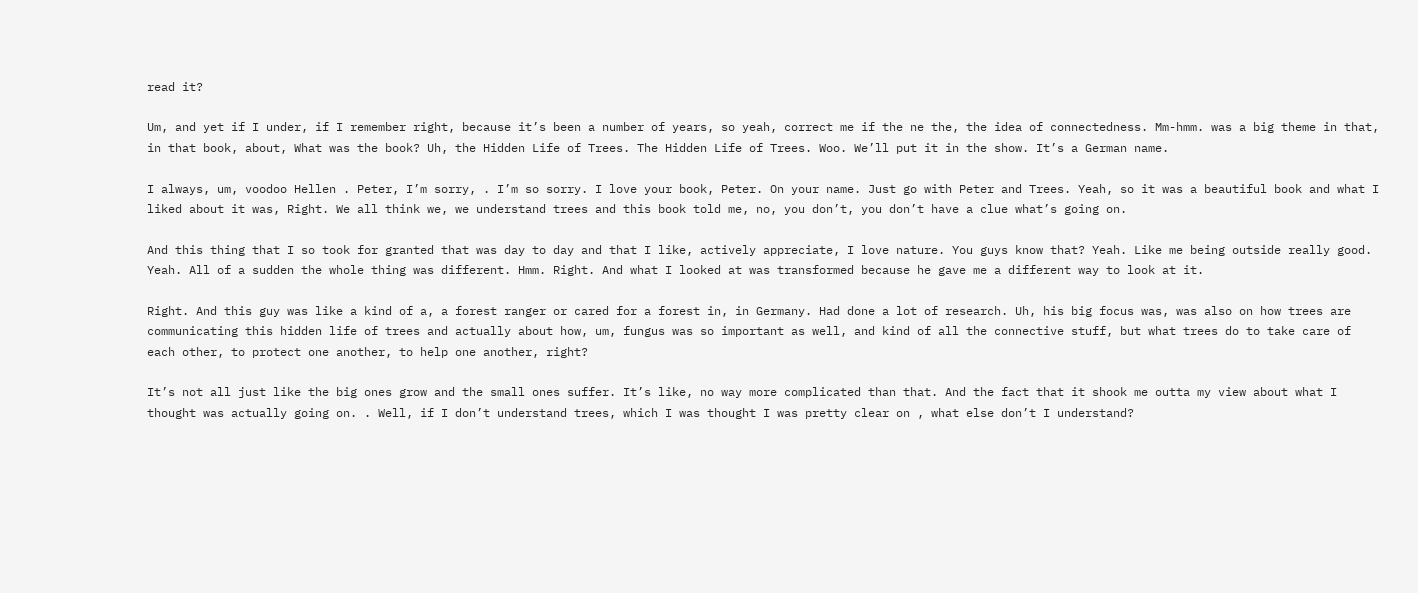read it?

Um, and yet if I under, if I remember right, because it’s been a number of years, so yeah, correct me if the ne the, the idea of connectedness. Mm-hmm. was a big theme in that, in that book, about, What was the book? Uh, the Hidden Life of Trees. The Hidden Life of Trees. Woo. We’ll put it in the show. It’s a German name.

I always, um, voodoo Hellen . Peter, I’m sorry, . I’m so sorry. I love your book, Peter. On your name. Just go with Peter and Trees. Yeah, so it was a beautiful book and what I liked about it was, Right. We all think we, we understand trees and this book told me, no, you don’t, you don’t have a clue what’s going on.

And this thing that I so took for granted that was day to day and that I like, actively appreciate, I love nature. You guys know that? Yeah. Like me being outside really good. Yeah. All of a sudden the whole thing was different. Hmm. Right. And what I looked at was transformed because he gave me a different way to look at it.

Right. And this guy was like a kind of a, a forest ranger or cared for a forest in, in Germany. Had done a lot of research. Uh, his big focus was, was also on how trees are communicating this hidden life of trees and actually about how, um, fungus was so important as well, and kind of all the connective stuff, but what trees do to take care of each other, to protect one another, to help one another, right?

It’s not all just like the big ones grow and the small ones suffer. It’s like, no way more complicated than that. And the fact that it shook me outta my view about what I thought was actually going on. . Well, if I don’t understand trees, which I was thought I was pretty clear on , what else don’t I understand?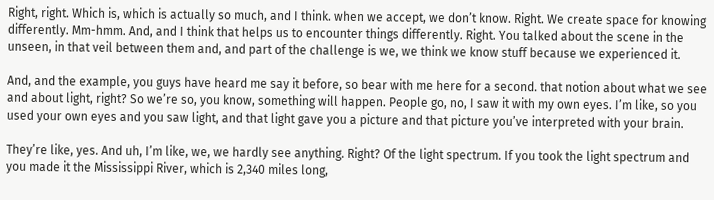Right, right. Which is, which is actually so much, and I think. when we accept, we don’t know. Right. We create space for knowing differently. Mm-hmm. And, and I think that helps us to encounter things differently. Right. You talked about the scene in the unseen, in that veil between them and, and part of the challenge is we, we think we know stuff because we experienced it.

And, and the example, you guys have heard me say it before, so bear with me here for a second. that notion about what we see and about light, right? So we’re so, you know, something will happen. People go, no, I saw it with my own eyes. I’m like, so you used your own eyes and you saw light, and that light gave you a picture and that picture you’ve interpreted with your brain.

They’re like, yes. And uh, I’m like, we, we hardly see anything. Right? Of the light spectrum. If you took the light spectrum and you made it the Mississippi River, which is 2,340 miles long,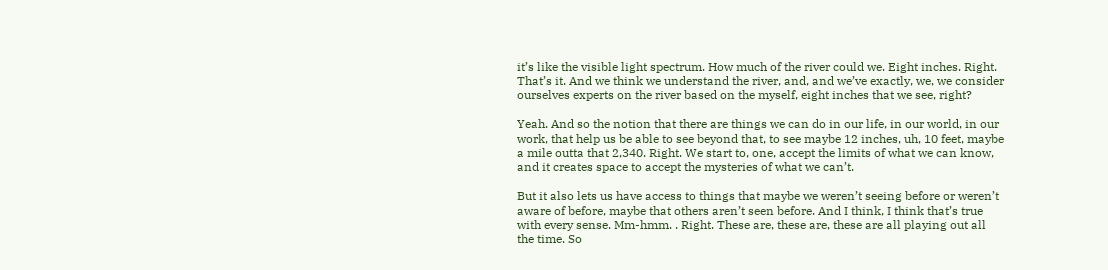it’s like the visible light spectrum. How much of the river could we. Eight inches. Right. That’s it. And we think we understand the river, and, and we’ve exactly, we, we consider ourselves experts on the river based on the myself, eight inches that we see, right?

Yeah. And so the notion that there are things we can do in our life, in our world, in our work, that help us be able to see beyond that, to see maybe 12 inches, uh, 10 feet, maybe a mile outta that 2,340. Right. We start to, one, accept the limits of what we can know, and it creates space to accept the mysteries of what we can’t.

But it also lets us have access to things that maybe we weren’t seeing before or weren’t aware of before, maybe that others aren’t seen before. And I think, I think that’s true with every sense. Mm-hmm. . Right. These are, these are, these are all playing out all the time. So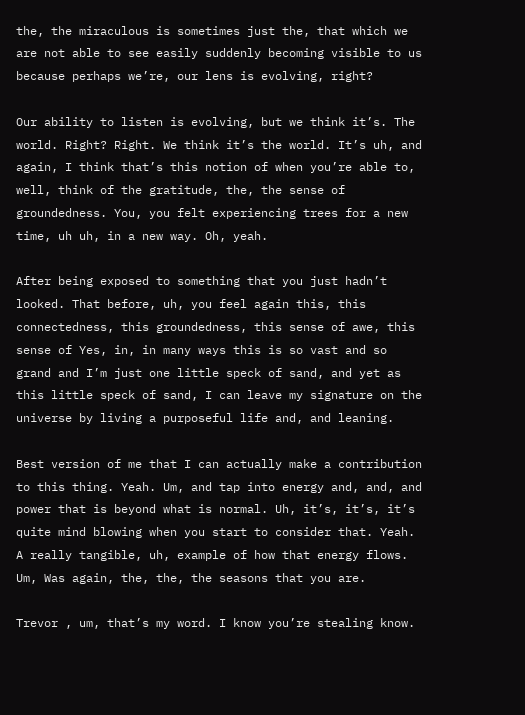the, the miraculous is sometimes just the, that which we are not able to see easily suddenly becoming visible to us because perhaps we’re, our lens is evolving, right?

Our ability to listen is evolving, but we think it’s. The world. Right? Right. We think it’s the world. It’s uh, and again, I think that’s this notion of when you’re able to, well, think of the gratitude, the, the sense of groundedness. You, you felt experiencing trees for a new time, uh uh, in a new way. Oh, yeah.

After being exposed to something that you just hadn’t looked. That before, uh, you feel again this, this connectedness, this groundedness, this sense of awe, this sense of Yes, in, in many ways this is so vast and so grand and I’m just one little speck of sand, and yet as this little speck of sand, I can leave my signature on the universe by living a purposeful life and, and leaning.

Best version of me that I can actually make a contribution to this thing. Yeah. Um, and tap into energy and, and, and power that is beyond what is normal. Uh, it’s, it’s, it’s quite mind blowing when you start to consider that. Yeah. A really tangible, uh, example of how that energy flows. Um, Was again, the, the, the seasons that you are.

Trevor , um, that’s my word. I know you’re stealing know.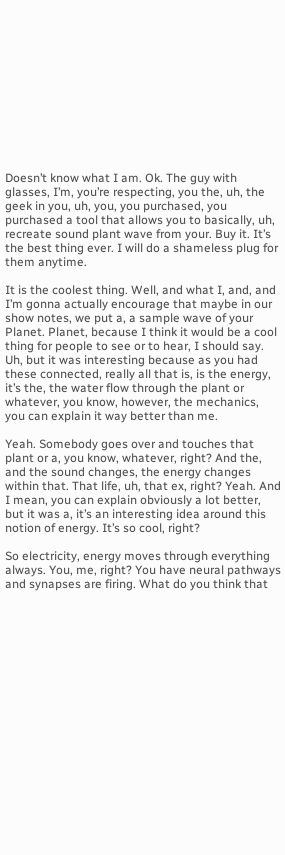Doesn’t know what I am. Ok. The guy with glasses, I’m, you’re respecting, you the, uh, the geek in you, uh, you, you purchased, you purchased a tool that allows you to basically, uh, recreate sound plant wave from your. Buy it. It’s the best thing ever. I will do a shameless plug for them anytime.

It is the coolest thing. Well, and what I, and, and I’m gonna actually encourage that maybe in our show notes, we put a, a sample wave of your Planet. Planet, because I think it would be a cool thing for people to see or to hear, I should say. Uh, but it was interesting because as you had these connected, really all that is, is the energy, it’s the, the water flow through the plant or whatever, you know, however, the mechanics, you can explain it way better than me.

Yeah. Somebody goes over and touches that plant or a, you know, whatever, right? And the, and the sound changes, the energy changes within that. That life, uh, that ex, right? Yeah. And I mean, you can explain obviously a lot better, but it was a, it’s an interesting idea around this notion of energy. It’s so cool, right?

So electricity, energy moves through everything always. You, me, right? You have neural pathways and synapses are firing. What do you think that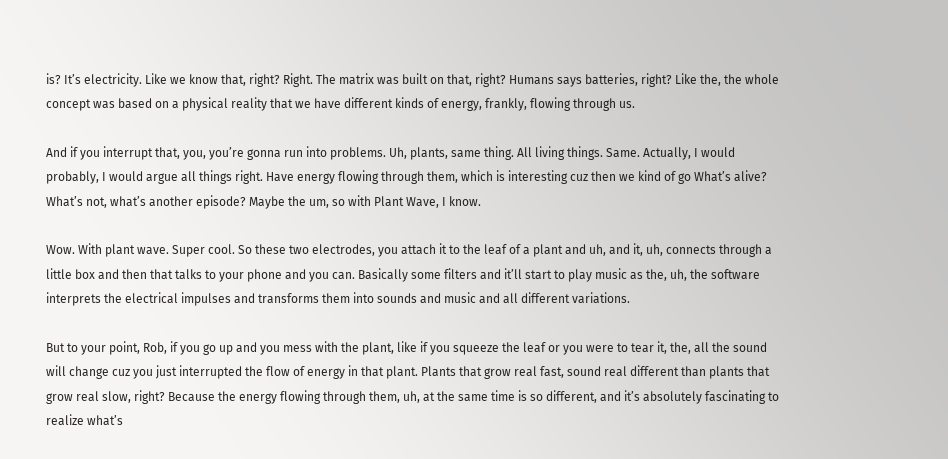is? It’s electricity. Like we know that, right? Right. The matrix was built on that, right? Humans says batteries, right? Like the, the whole concept was based on a physical reality that we have different kinds of energy, frankly, flowing through us.

And if you interrupt that, you, you’re gonna run into problems. Uh, plants, same thing. All living things. Same. Actually, I would probably, I would argue all things right. Have energy flowing through them, which is interesting cuz then we kind of go What’s alive? What’s not, what’s another episode? Maybe the um, so with Plant Wave, I know.

Wow. With plant wave. Super cool. So these two electrodes, you attach it to the leaf of a plant and uh, and it, uh, connects through a little box and then that talks to your phone and you can. Basically some filters and it’ll start to play music as the, uh, the software interprets the electrical impulses and transforms them into sounds and music and all different variations.

But to your point, Rob, if you go up and you mess with the plant, like if you squeeze the leaf or you were to tear it, the, all the sound will change cuz you just interrupted the flow of energy in that plant. Plants that grow real fast, sound real different than plants that grow real slow, right? Because the energy flowing through them, uh, at the same time is so different, and it’s absolutely fascinating to realize what’s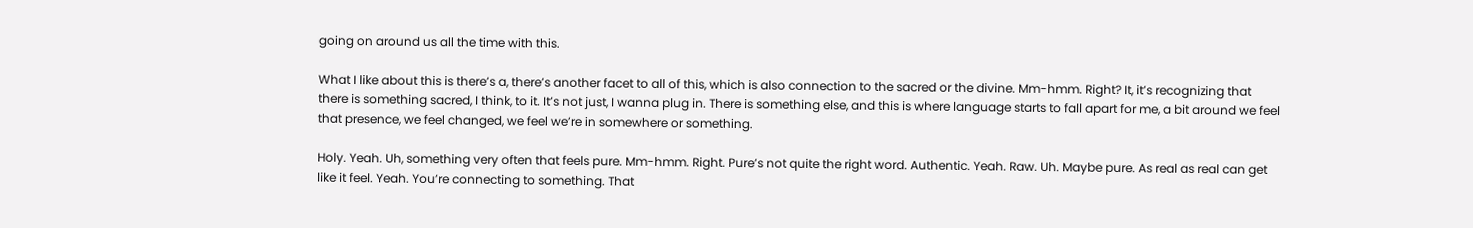going on around us all the time with this.

What I like about this is there’s a, there’s another facet to all of this, which is also connection to the sacred or the divine. Mm-hmm. Right? It, it’s recognizing that there is something sacred, I think, to it. It’s not just, I wanna plug in. There is something else, and this is where language starts to fall apart for me, a bit around we feel that presence, we feel changed, we feel we’re in somewhere or something.

Holy. Yeah. Uh, something very often that feels pure. Mm-hmm. Right. Pure’s not quite the right word. Authentic. Yeah. Raw. Uh. Maybe pure. As real as real can get like it feel. Yeah. You’re connecting to something. That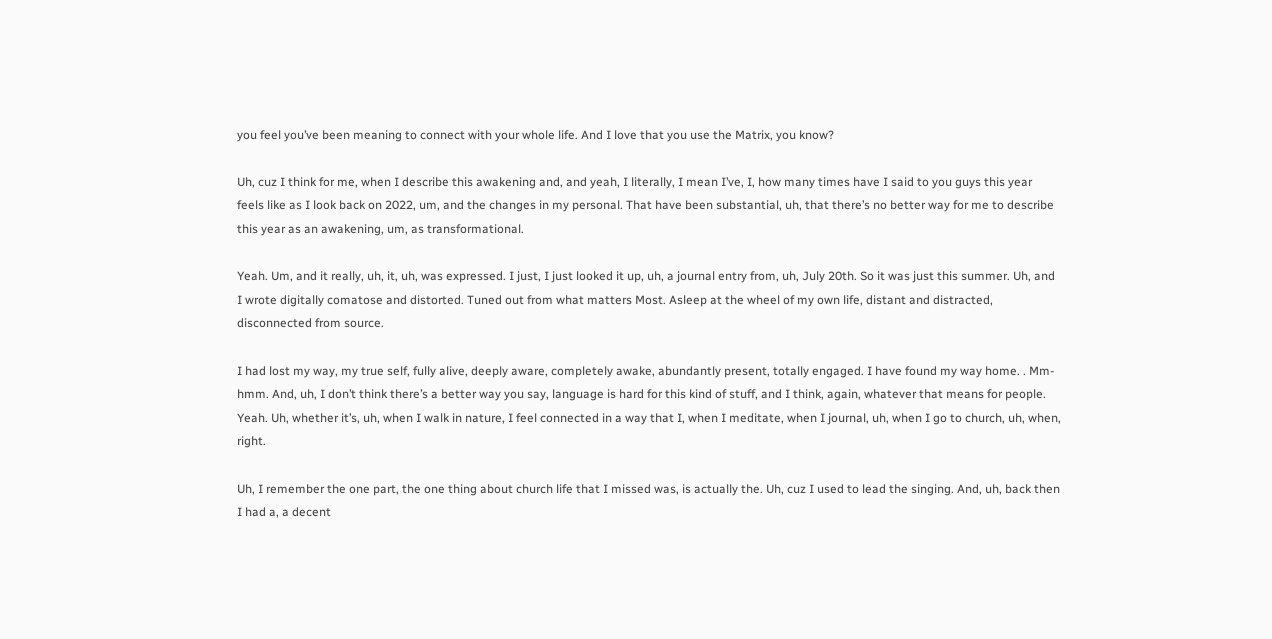you feel you’ve been meaning to connect with your whole life. And I love that you use the Matrix, you know?

Uh, cuz I think for me, when I describe this awakening and, and yeah, I literally, I mean I’ve, I, how many times have I said to you guys this year feels like as I look back on 2022, um, and the changes in my personal. That have been substantial, uh, that there’s no better way for me to describe this year as an awakening, um, as transformational.

Yeah. Um, and it really, uh, it, uh, was expressed. I just, I just looked it up, uh, a journal entry from, uh, July 20th. So it was just this summer. Uh, and I wrote digitally comatose and distorted. Tuned out from what matters Most. Asleep at the wheel of my own life, distant and distracted, disconnected from source.

I had lost my way, my true self, fully alive, deeply aware, completely awake, abundantly present, totally engaged. I have found my way home. . Mm-hmm. And, uh, I don’t think there’s a better way you say, language is hard for this kind of stuff, and I think, again, whatever that means for people. Yeah. Uh, whether it’s, uh, when I walk in nature, I feel connected in a way that I, when I meditate, when I journal, uh, when I go to church, uh, when, right.

Uh, I remember the one part, the one thing about church life that I missed was, is actually the. Uh, cuz I used to lead the singing. And, uh, back then I had a, a decent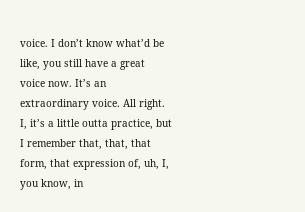voice. I don’t know what’d be like, you still have a great voice now. It’s an extraordinary voice. All right. I, it’s a little outta practice, but I remember that, that, that form, that expression of, uh, I, you know, in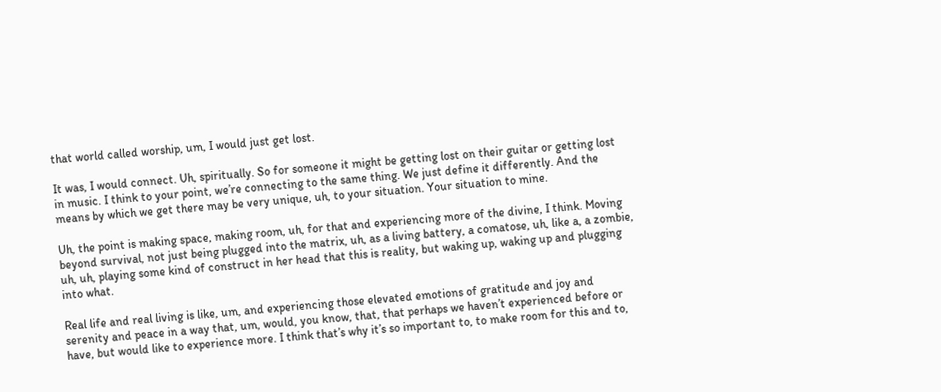that world called worship, um, I would just get lost.

It was, I would connect. Uh, spiritually. So for someone it might be getting lost on their guitar or getting lost in music. I think to your point, we’re connecting to the same thing. We just define it differently. And the means by which we get there may be very unique, uh, to your situation. Your situation to mine.

Uh, the point is making space, making room, uh, for that and experiencing more of the divine, I think. Moving beyond survival, not just being plugged into the matrix, uh, as a living battery, a comatose, uh, like a, a zombie, uh, uh, playing some kind of construct in her head that this is reality, but waking up, waking up and plugging into what.

Real life and real living is like, um, and experiencing those elevated emotions of gratitude and joy and serenity and peace in a way that, um, would, you know, that, that perhaps we haven’t experienced before or have, but would like to experience more. I think that’s why it’s so important to, to make room for this and to,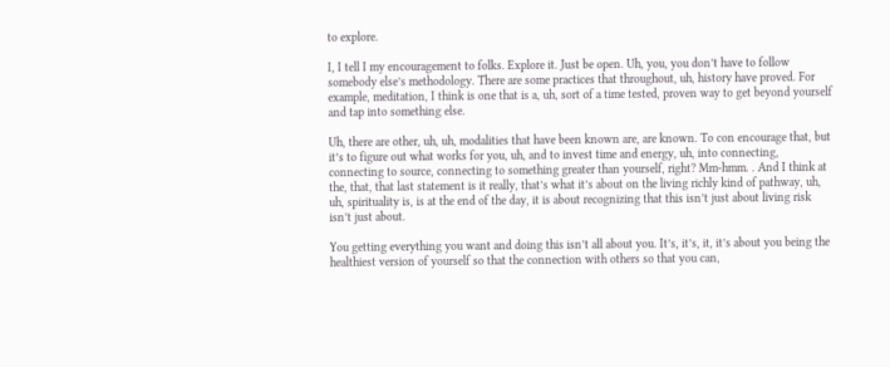to explore.

I, I tell I my encouragement to folks. Explore it. Just be open. Uh, you, you don’t have to follow somebody else’s methodology. There are some practices that throughout, uh, history have proved. For example, meditation, I think is one that is a, uh, sort of a time tested, proven way to get beyond yourself and tap into something else.

Uh, there are other, uh, uh, modalities that have been known are, are known. To con encourage that, but it’s to figure out what works for you, uh, and to invest time and energy, uh, into connecting, connecting to source, connecting to something greater than yourself, right? Mm-hmm. . And I think at the, that, that last statement is it really, that’s what it’s about on the living richly kind of pathway, uh, uh, spirituality is, is at the end of the day, it is about recognizing that this isn’t just about living risk isn’t just about.

You getting everything you want and doing this isn’t all about you. It’s, it’s, it, it’s about you being the healthiest version of yourself so that the connection with others so that you can,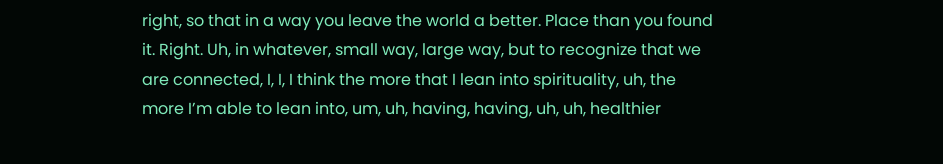right, so that in a way you leave the world a better. Place than you found it. Right. Uh, in whatever, small way, large way, but to recognize that we are connected, I, I, I think the more that I lean into spirituality, uh, the more I’m able to lean into, um, uh, having, having, uh, uh, healthier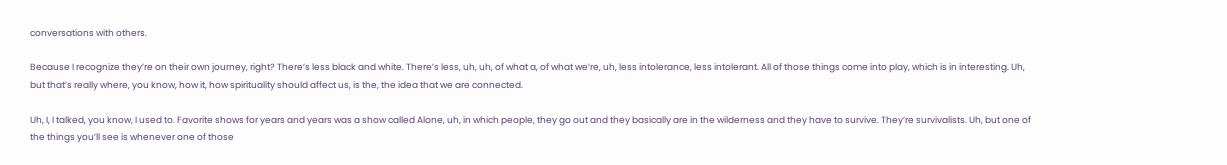conversations with others.

Because I recognize they’re on their own journey, right? There’s less black and white. There’s less, uh, uh, of what a, of what we’re, uh, less intolerance, less intolerant. All of those things come into play, which is in interesting. Uh, but that’s really where, you know, how it, how spirituality should affect us, is the, the idea that we are connected.

Uh, I, I talked, you know, I used to. Favorite shows for years and years was a show called Alone, uh, in which people, they go out and they basically are in the wilderness and they have to survive. They’re survivalists. Uh, but one of the things you’ll see is whenever one of those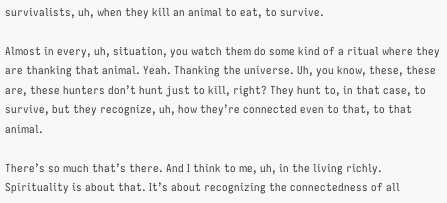survivalists, uh, when they kill an animal to eat, to survive.

Almost in every, uh, situation, you watch them do some kind of a ritual where they are thanking that animal. Yeah. Thanking the universe. Uh, you know, these, these are, these hunters don’t hunt just to kill, right? They hunt to, in that case, to survive, but they recognize, uh, how they’re connected even to that, to that animal.

There’s so much that’s there. And I think to me, uh, in the living richly. Spirituality is about that. It’s about recognizing the connectedness of all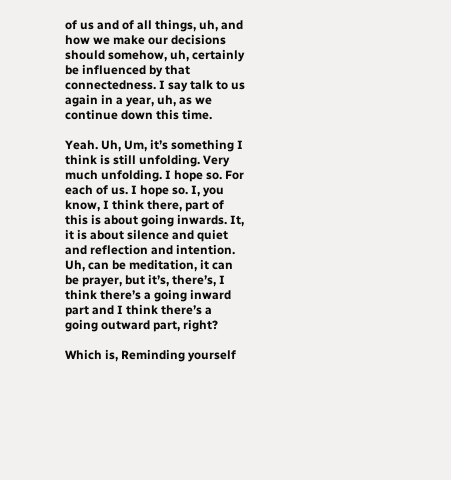of us and of all things, uh, and how we make our decisions should somehow, uh, certainly be influenced by that connectedness. I say talk to us again in a year, uh, as we continue down this time.

Yeah. Uh, Um, it’s something I think is still unfolding. Very much unfolding. I hope so. For each of us. I hope so. I, you know, I think there, part of this is about going inwards. It, it is about silence and quiet and reflection and intention. Uh, can be meditation, it can be prayer, but it’s, there’s, I think there’s a going inward part and I think there’s a going outward part, right?

Which is, Reminding yourself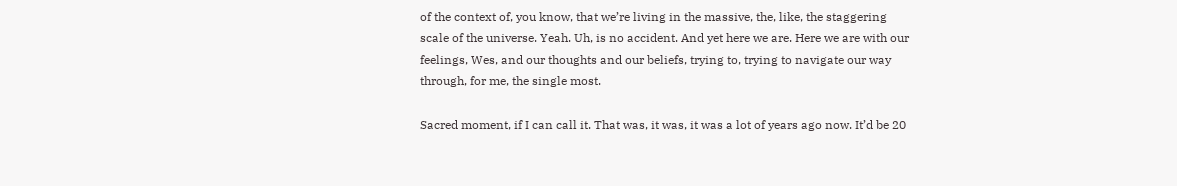of the context of, you know, that we’re living in the massive, the, like, the staggering scale of the universe. Yeah. Uh, is no accident. And yet here we are. Here we are with our feelings, Wes, and our thoughts and our beliefs, trying to, trying to navigate our way through, for me, the single most.

Sacred moment, if I can call it. That was, it was, it was a lot of years ago now. It’d be 20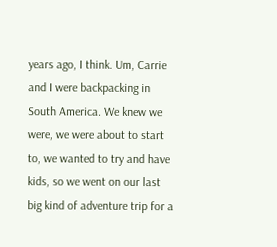years ago, I think. Um, Carrie and I were backpacking in South America. We knew we were, we were about to start to, we wanted to try and have kids, so we went on our last big kind of adventure trip for a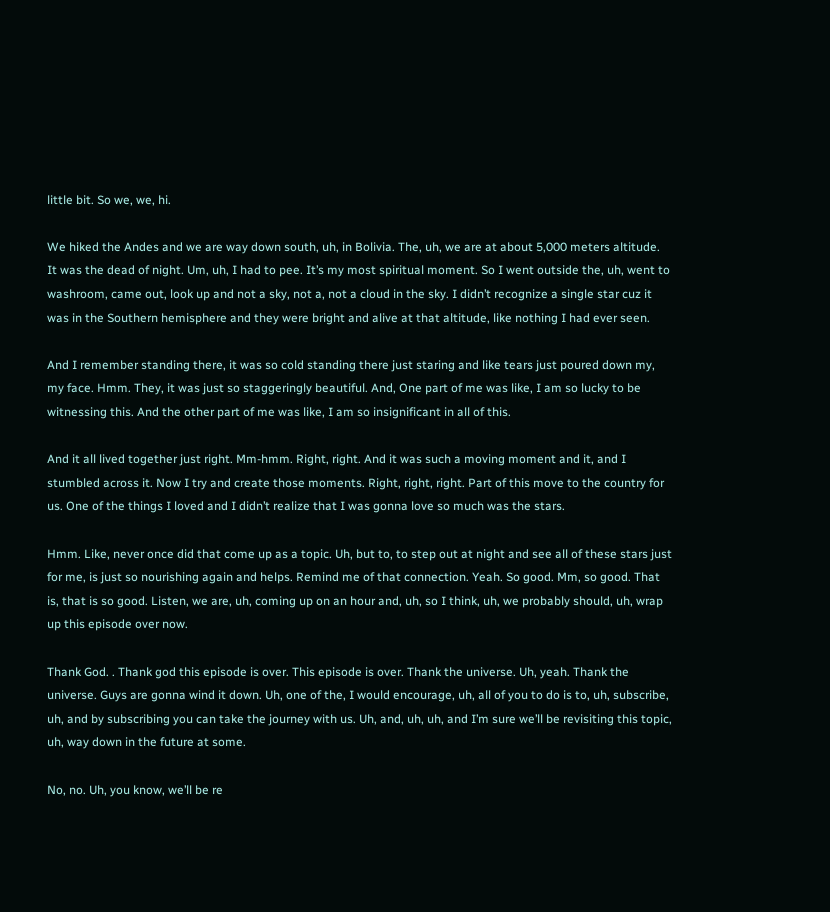little bit. So we, we, hi.

We hiked the Andes and we are way down south, uh, in Bolivia. The, uh, we are at about 5,000 meters altitude. It was the dead of night. Um, uh, I had to pee. It’s my most spiritual moment. So I went outside the, uh, went to washroom, came out, look up and not a sky, not a, not a cloud in the sky. I didn’t recognize a single star cuz it was in the Southern hemisphere and they were bright and alive at that altitude, like nothing I had ever seen.

And I remember standing there, it was so cold standing there just staring and like tears just poured down my, my face. Hmm. They, it was just so staggeringly beautiful. And, One part of me was like, I am so lucky to be witnessing this. And the other part of me was like, I am so insignificant in all of this.

And it all lived together just right. Mm-hmm. Right, right. And it was such a moving moment and it, and I stumbled across it. Now I try and create those moments. Right, right, right. Part of this move to the country for us. One of the things I loved and I didn’t realize that I was gonna love so much was the stars.

Hmm. Like, never once did that come up as a topic. Uh, but to, to step out at night and see all of these stars just for me, is just so nourishing again and helps. Remind me of that connection. Yeah. So good. Mm, so good. That is, that is so good. Listen, we are, uh, coming up on an hour and, uh, so I think, uh, we probably should, uh, wrap up this episode over now.

Thank God. . Thank god this episode is over. This episode is over. Thank the universe. Uh, yeah. Thank the universe. Guys are gonna wind it down. Uh, one of the, I would encourage, uh, all of you to do is to, uh, subscribe, uh, and by subscribing you can take the journey with us. Uh, and, uh, uh, and I’m sure we’ll be revisiting this topic, uh, way down in the future at some.

No, no. Uh, you know, we’ll be re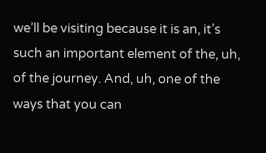we’ll be visiting because it is an, it’s such an important element of the, uh, of the journey. And, uh, one of the ways that you can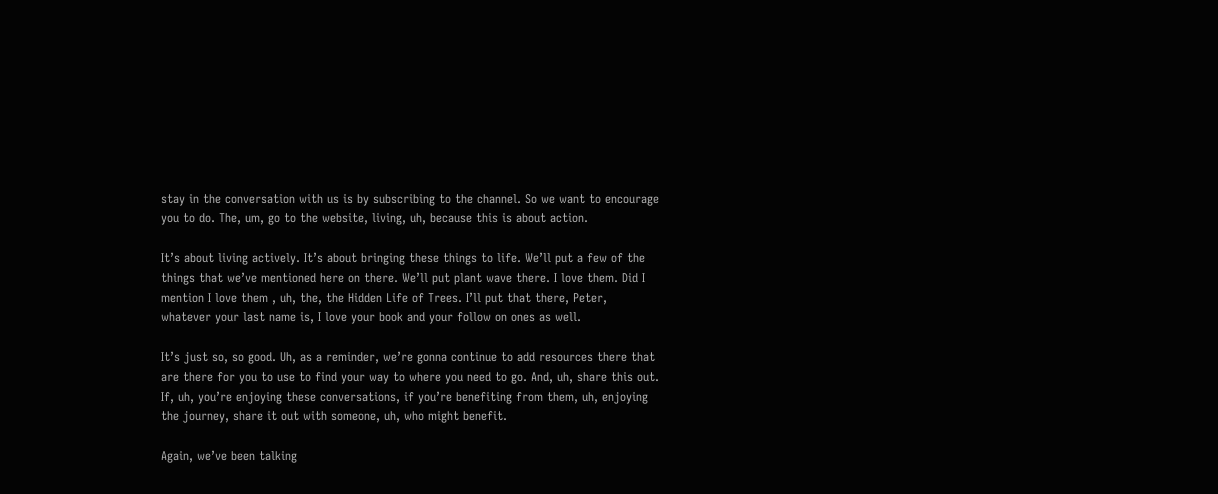stay in the conversation with us is by subscribing to the channel. So we want to encourage you to do. The, um, go to the website, living, uh, because this is about action.

It’s about living actively. It’s about bringing these things to life. We’ll put a few of the things that we’ve mentioned here on there. We’ll put plant wave there. I love them. Did I mention I love them , uh, the, the Hidden Life of Trees. I’ll put that there, Peter, whatever your last name is, I love your book and your follow on ones as well.

It’s just so, so good. Uh, as a reminder, we’re gonna continue to add resources there that are there for you to use to find your way to where you need to go. And, uh, share this out. If, uh, you’re enjoying these conversations, if you’re benefiting from them, uh, enjoying the journey, share it out with someone, uh, who might benefit.

Again, we’ve been talking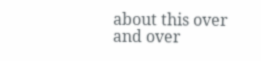about this over and over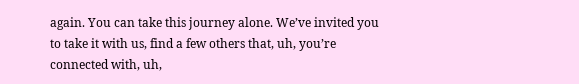again. You can take this journey alone. We’ve invited you to take it with us, find a few others that, uh, you’re connected with, uh,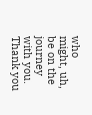who might, uh, be on the journey with you. Thank you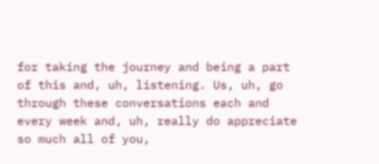for taking the journey and being a part of this and, uh, listening. Us, uh, go through these conversations each and every week and, uh, really do appreciate so much all of you,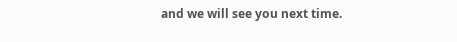and we will see you next time.